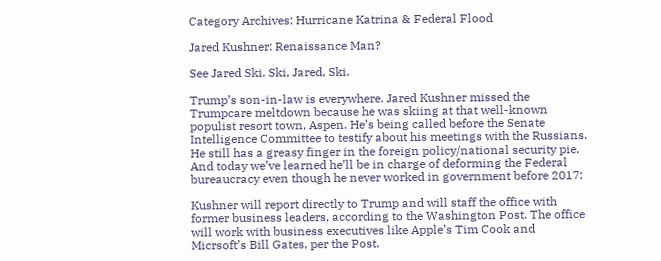Category Archives: Hurricane Katrina & Federal Flood

Jared Kushner: Renaissance Man?

See Jared Ski. Ski, Jared, Ski.

Trump’s son-in-law is everywhere. Jared Kushner missed the Trumpcare meltdown because he was skiing at that well-known populist resort town, Aspen. He’s being called before the Senate Intelligence Committee to testify about his meetings with the Russians. He still has a greasy finger in the foreign policy/national security pie. And today we’ve learned he’ll be in charge of deforming the Federal bureaucracy even though he never worked in government before 2017:

Kushner will report directly to Trump and will staff the office with former business leaders, according to the Washington Post. The office will work with business executives like Apple’s Tim Cook and Micrsoft’s Bill Gates, per the Post.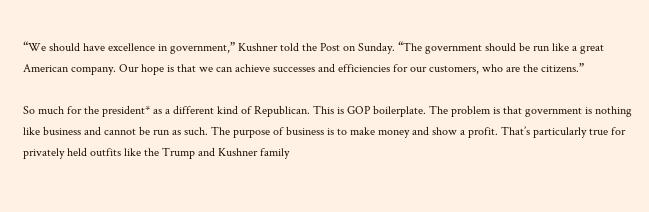“We should have excellence in government,” Kushner told the Post on Sunday. “The government should be run like a great American company. Our hope is that we can achieve successes and efficiencies for our customers, who are the citizens.”

So much for the president* as a different kind of Republican. This is GOP boilerplate. The problem is that government is nothing like business and cannot be run as such. The purpose of business is to make money and show a profit. That’s particularly true for privately held outfits like the Trump and Kushner family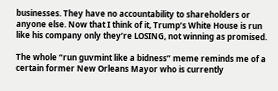businesses. They have no accountability to shareholders or anyone else. Now that I think of it, Trump’s White House is run like his company only they’re LOSING, not winning as promised.

The whole “run guvmint like a bidness” meme reminds me of a certain former New Orleans Mayor who is currently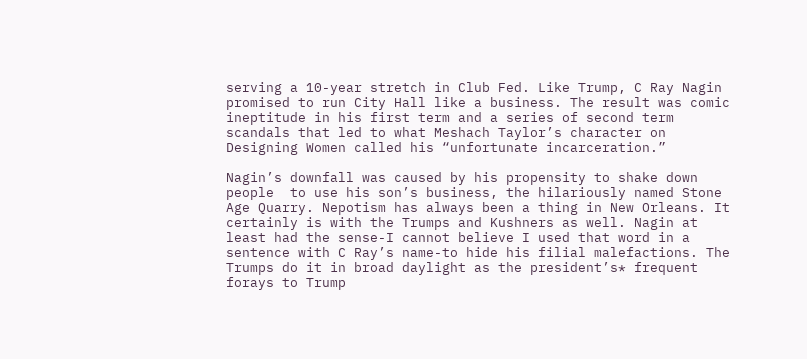serving a 10-year stretch in Club Fed. Like Trump, C Ray Nagin promised to run City Hall like a business. The result was comic ineptitude in his first term and a series of second term scandals that led to what Meshach Taylor’s character on Designing Women called his “unfortunate incarceration.”

Nagin’s downfall was caused by his propensity to shake down people  to use his son’s business, the hilariously named Stone Age Quarry. Nepotism has always been a thing in New Orleans. It certainly is with the Trumps and Kushners as well. Nagin at least had the sense-I cannot believe I used that word in a sentence with C Ray’s name-to hide his filial malefactions. The Trumps do it in broad daylight as the president’s* frequent forays to Trump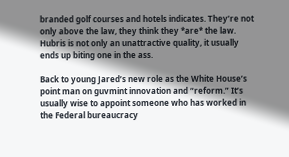branded golf courses and hotels indicates. They’re not only above the law, they think they *are* the law. Hubris is not only an unattractive quality, it usually ends up biting one in the ass.

Back to young Jared’s new role as the White House’s point man on guvmint innovation and “reform.” It’s usually wise to appoint someone who has worked in the Federal bureaucracy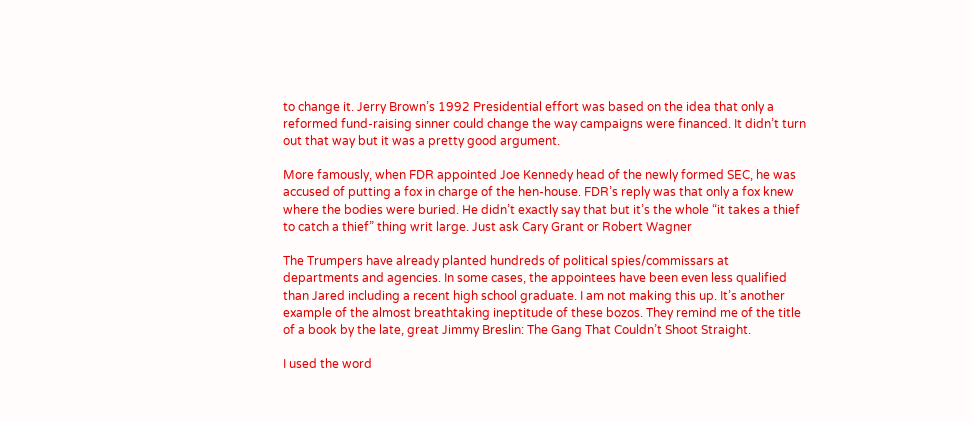to change it. Jerry Brown’s 1992 Presidential effort was based on the idea that only a reformed fund-raising sinner could change the way campaigns were financed. It didn’t turn out that way but it was a pretty good argument.

More famously, when FDR appointed Joe Kennedy head of the newly formed SEC, he was accused of putting a fox in charge of the hen-house. FDR’s reply was that only a fox knew where the bodies were buried. He didn’t exactly say that but it’s the whole “it takes a thief to catch a thief” thing writ large. Just ask Cary Grant or Robert Wagner

The Trumpers have already planted hundreds of political spies/commissars at departments and agencies. In some cases, the appointees have been even less qualified than Jared including a recent high school graduate. I am not making this up. It’s another example of the almost breathtaking ineptitude of these bozos. They remind me of the title of a book by the late, great Jimmy Breslin: The Gang That Couldn’t Shoot Straight.

I used the word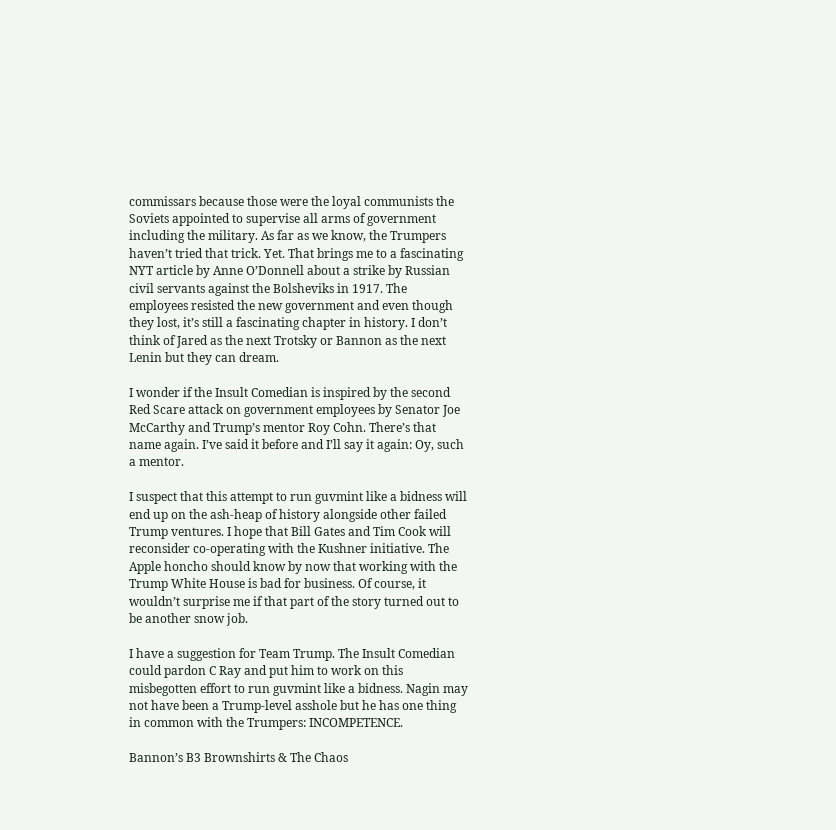commissars because those were the loyal communists the Soviets appointed to supervise all arms of government including the military. As far as we know, the Trumpers haven’t tried that trick. Yet. That brings me to a fascinating NYT article by Anne O’Donnell about a strike by Russian civil servants against the Bolsheviks in 1917. The employees resisted the new government and even though they lost, it’s still a fascinating chapter in history. I don’t think of Jared as the next Trotsky or Bannon as the next Lenin but they can dream.

I wonder if the Insult Comedian is inspired by the second Red Scare attack on government employees by Senator Joe McCarthy and Trump’s mentor Roy Cohn. There’s that name again. I’ve said it before and I’ll say it again: Oy, such a mentor.

I suspect that this attempt to run guvmint like a bidness will end up on the ash-heap of history alongside other failed Trump ventures. I hope that Bill Gates and Tim Cook will reconsider co-operating with the Kushner initiative. The Apple honcho should know by now that working with the Trump White House is bad for business. Of course, it wouldn’t surprise me if that part of the story turned out to be another snow job.

I have a suggestion for Team Trump. The Insult Comedian could pardon C Ray and put him to work on this misbegotten effort to run guvmint like a bidness. Nagin may not have been a Trump-level asshole but he has one thing in common with the Trumpers: INCOMPETENCE.

Bannon’s B3 Brownshirts & The Chaos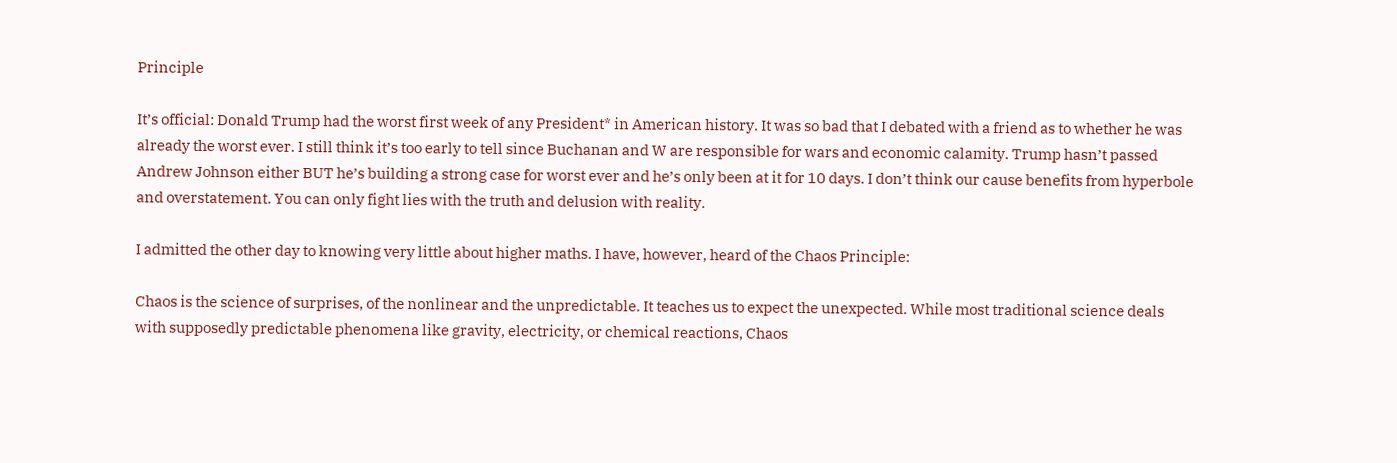Principle

It’s official: Donald Trump had the worst first week of any President* in American history. It was so bad that I debated with a friend as to whether he was already the worst ever. I still think it’s too early to tell since Buchanan and W are responsible for wars and economic calamity. Trump hasn’t passed Andrew Johnson either BUT he’s building a strong case for worst ever and he’s only been at it for 10 days. I don’t think our cause benefits from hyperbole and overstatement. You can only fight lies with the truth and delusion with reality.

I admitted the other day to knowing very little about higher maths. I have, however, heard of the Chaos Principle:

Chaos is the science of surprises, of the nonlinear and the unpredictable. It teaches us to expect the unexpected. While most traditional science deals with supposedly predictable phenomena like gravity, electricity, or chemical reactions, Chaos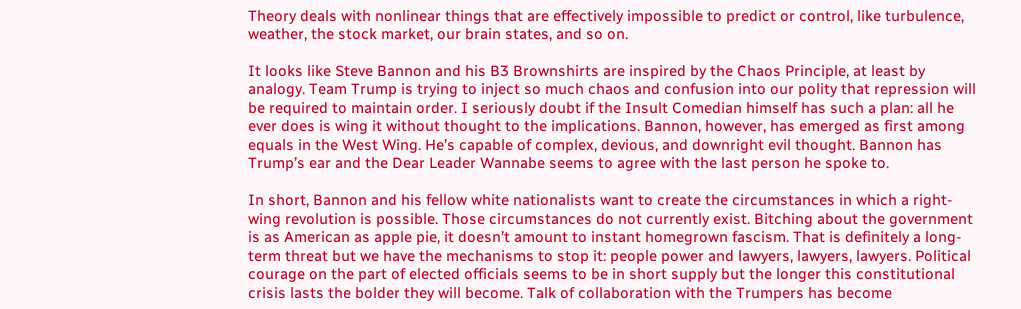Theory deals with nonlinear things that are effectively impossible to predict or control, like turbulence, weather, the stock market, our brain states, and so on.

It looks like Steve Bannon and his B3 Brownshirts are inspired by the Chaos Principle, at least by analogy. Team Trump is trying to inject so much chaos and confusion into our polity that repression will be required to maintain order. I seriously doubt if the Insult Comedian himself has such a plan: all he ever does is wing it without thought to the implications. Bannon, however, has emerged as first among equals in the West Wing. He’s capable of complex, devious, and downright evil thought. Bannon has Trump’s ear and the Dear Leader Wannabe seems to agree with the last person he spoke to.

In short, Bannon and his fellow white nationalists want to create the circumstances in which a right-wing revolution is possible. Those circumstances do not currently exist. Bitching about the government is as American as apple pie, it doesn’t amount to instant homegrown fascism. That is definitely a long-term threat but we have the mechanisms to stop it: people power and lawyers, lawyers, lawyers. Political courage on the part of elected officials seems to be in short supply but the longer this constitutional crisis lasts the bolder they will become. Talk of collaboration with the Trumpers has become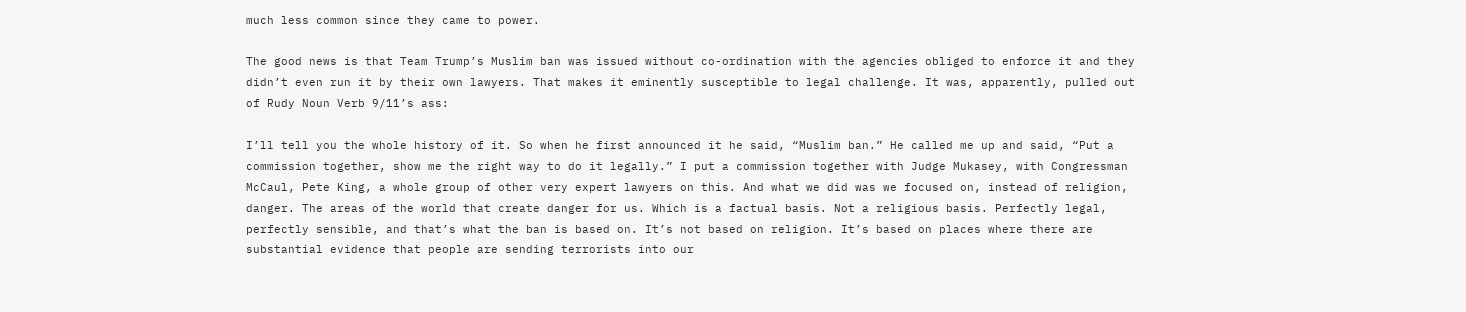much less common since they came to power.

The good news is that Team Trump’s Muslim ban was issued without co-ordination with the agencies obliged to enforce it and they didn’t even run it by their own lawyers. That makes it eminently susceptible to legal challenge. It was, apparently, pulled out of Rudy Noun Verb 9/11’s ass:

I’ll tell you the whole history of it. So when he first announced it he said, “Muslim ban.” He called me up and said, “Put a commission together, show me the right way to do it legally.” I put a commission together with Judge Mukasey, with Congressman McCaul, Pete King, a whole group of other very expert lawyers on this. And what we did was we focused on, instead of religion, danger. The areas of the world that create danger for us. Which is a factual basis. Not a religious basis. Perfectly legal, perfectly sensible, and that’s what the ban is based on. It’s not based on religion. It’s based on places where there are substantial evidence that people are sending terrorists into our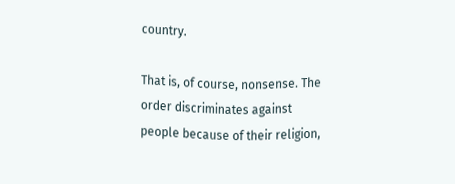country.

That is, of course, nonsense. The order discriminates against people because of their religion,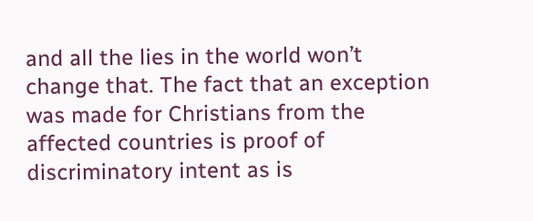and all the lies in the world won’t change that. The fact that an exception was made for Christians from the affected countries is proof of discriminatory intent as is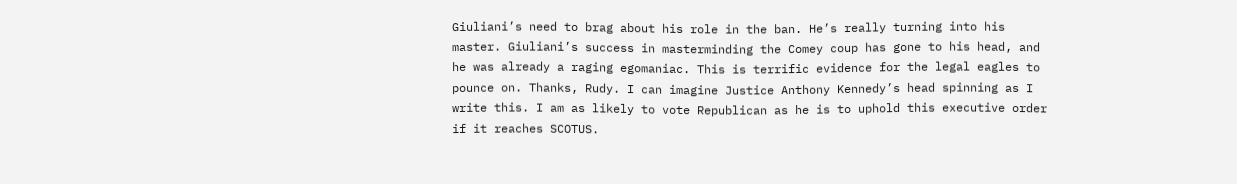Giuliani’s need to brag about his role in the ban. He’s really turning into his master. Giuliani’s success in masterminding the Comey coup has gone to his head, and he was already a raging egomaniac. This is terrific evidence for the legal eagles to pounce on. Thanks, Rudy. I can imagine Justice Anthony Kennedy’s head spinning as I write this. I am as likely to vote Republican as he is to uphold this executive order if it reaches SCOTUS.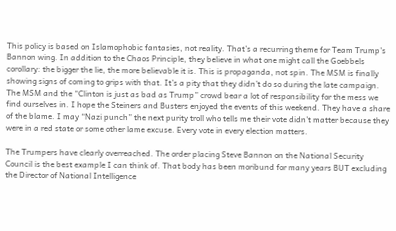This policy is based on Islamophobic fantasies, not reality. That’s a recurring theme for Team Trump’s Bannon wing. In addition to the Chaos Principle, they believe in what one might call the Goebbels corollary: the bigger the lie, the more believable it is. This is propaganda, not spin. The MSM is finally showing signs of coming to grips with that. It’s a pity that they didn’t do so during the late campaign. The MSM and the “Clinton is just as bad as Trump” crowd bear a lot of responsibility for the mess we find ourselves in. I hope the Steiners and Busters enjoyed the events of this weekend. They have a share of the blame. I may “Nazi punch” the next purity troll who tells me their vote didn’t matter because they were in a red state or some other lame excuse. Every vote in every election matters.

The Trumpers have clearly overreached. The order placing Steve Bannon on the National Security Council is the best example I can think of. That body has been moribund for many years BUT excluding the Director of National Intelligence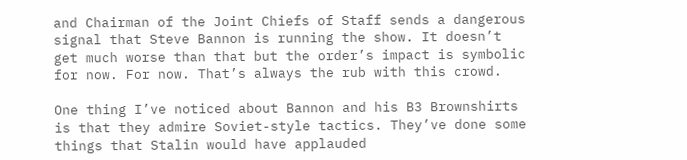and Chairman of the Joint Chiefs of Staff sends a dangerous signal that Steve Bannon is running the show. It doesn’t get much worse than that but the order’s impact is symbolic for now. For now. That’s always the rub with this crowd.

One thing I’ve noticed about Bannon and his B3 Brownshirts is that they admire Soviet-style tactics. They’ve done some things that Stalin would have applauded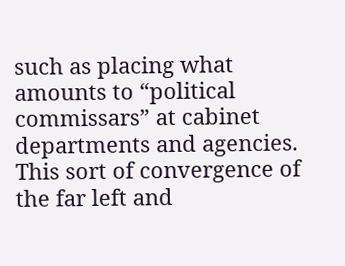such as placing what amounts to “political commissars” at cabinet departments and agencies. This sort of convergence of the far left and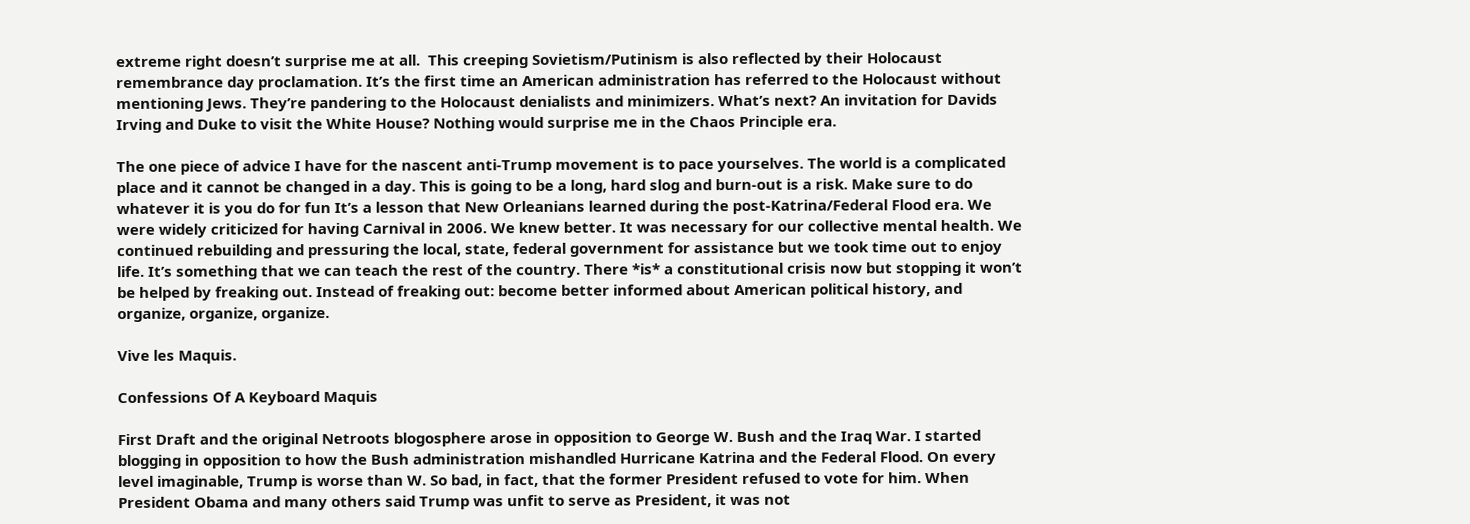extreme right doesn’t surprise me at all.  This creeping Sovietism/Putinism is also reflected by their Holocaust remembrance day proclamation. It’s the first time an American administration has referred to the Holocaust without mentioning Jews. They’re pandering to the Holocaust denialists and minimizers. What’s next? An invitation for Davids Irving and Duke to visit the White House? Nothing would surprise me in the Chaos Principle era.

The one piece of advice I have for the nascent anti-Trump movement is to pace yourselves. The world is a complicated place and it cannot be changed in a day. This is going to be a long, hard slog and burn-out is a risk. Make sure to do whatever it is you do for fun It’s a lesson that New Orleanians learned during the post-Katrina/Federal Flood era. We were widely criticized for having Carnival in 2006. We knew better. It was necessary for our collective mental health. We continued rebuilding and pressuring the local, state, federal government for assistance but we took time out to enjoy life. It’s something that we can teach the rest of the country. There *is* a constitutional crisis now but stopping it won’t be helped by freaking out. Instead of freaking out: become better informed about American political history, and organize, organize, organize.

Vive les Maquis.

Confessions Of A Keyboard Maquis

First Draft and the original Netroots blogosphere arose in opposition to George W. Bush and the Iraq War. I started blogging in opposition to how the Bush administration mishandled Hurricane Katrina and the Federal Flood. On every level imaginable, Trump is worse than W. So bad, in fact, that the former President refused to vote for him. When President Obama and many others said Trump was unfit to serve as President, it was not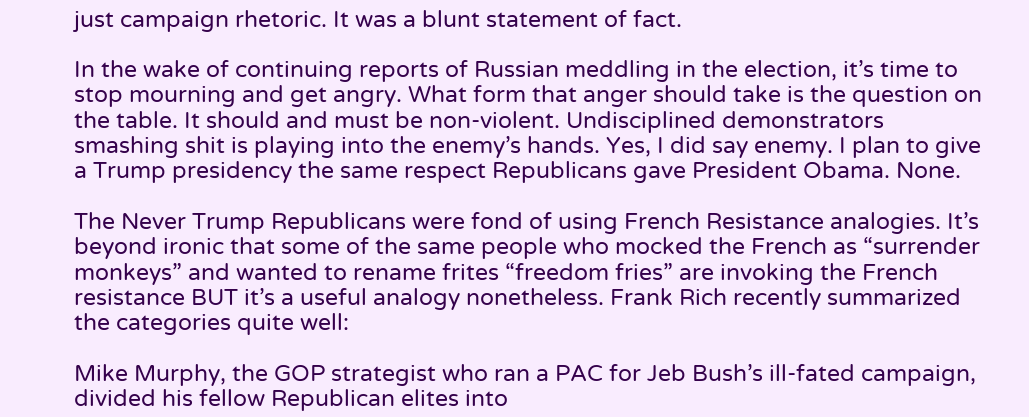just campaign rhetoric. It was a blunt statement of fact.

In the wake of continuing reports of Russian meddling in the election, it’s time to stop mourning and get angry. What form that anger should take is the question on the table. It should and must be non-violent. Undisciplined demonstrators smashing shit is playing into the enemy’s hands. Yes, I did say enemy. I plan to give  a Trump presidency the same respect Republicans gave President Obama. None.

The Never Trump Republicans were fond of using French Resistance analogies. It’s beyond ironic that some of the same people who mocked the French as “surrender monkeys” and wanted to rename frites “freedom fries” are invoking the French resistance BUT it’s a useful analogy nonetheless. Frank Rich recently summarized the categories quite well:

Mike Murphy, the GOP strategist who ran a PAC for Jeb Bush’s ill-fated campaign, divided his fellow Republican elites into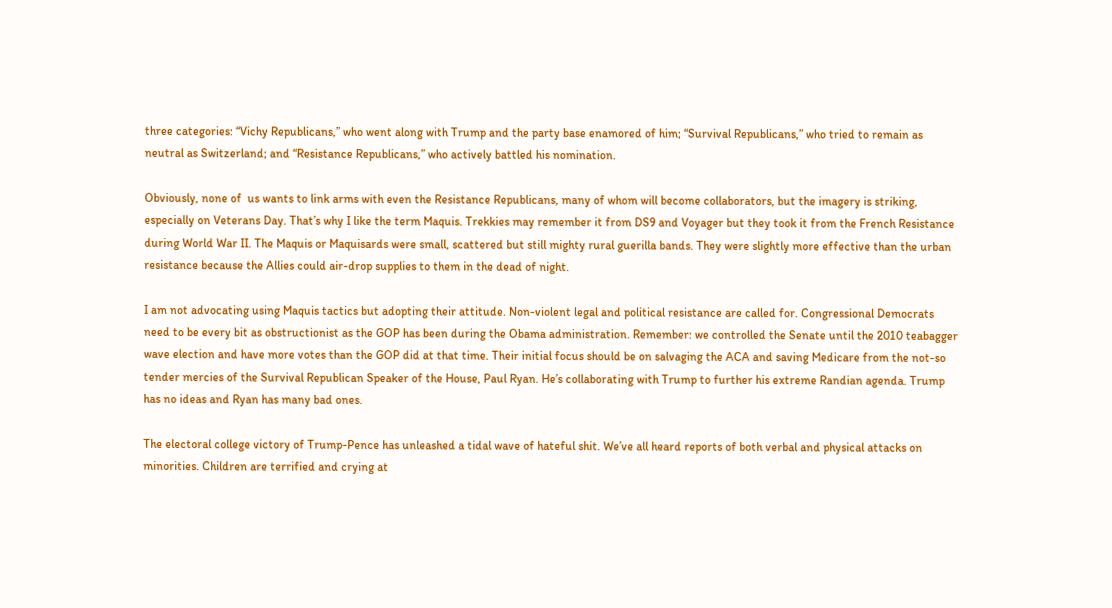three categories: “Vichy Republicans,” who went along with Trump and the party base enamored of him; “Survival Republicans,” who tried to remain as neutral as Switzerland; and “Resistance Republicans,” who actively battled his nomination.

Obviously, none of  us wants to link arms with even the Resistance Republicans, many of whom will become collaborators, but the imagery is striking, especially on Veterans Day. That’s why I like the term Maquis. Trekkies may remember it from DS9 and Voyager but they took it from the French Resistance during World War II. The Maquis or Maquisards were small, scattered but still mighty rural guerilla bands. They were slightly more effective than the urban resistance because the Allies could air-drop supplies to them in the dead of night.

I am not advocating using Maquis tactics but adopting their attitude. Non-violent legal and political resistance are called for. Congressional Democrats need to be every bit as obstructionist as the GOP has been during the Obama administration. Remember: we controlled the Senate until the 2010 teabagger wave election and have more votes than the GOP did at that time. Their initial focus should be on salvaging the ACA and saving Medicare from the not-so tender mercies of the Survival Republican Speaker of the House, Paul Ryan. He’s collaborating with Trump to further his extreme Randian agenda. Trump has no ideas and Ryan has many bad ones.

The electoral college victory of Trump-Pence has unleashed a tidal wave of hateful shit. We’ve all heard reports of both verbal and physical attacks on minorities. Children are terrified and crying at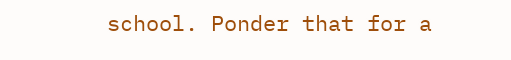school. Ponder that for a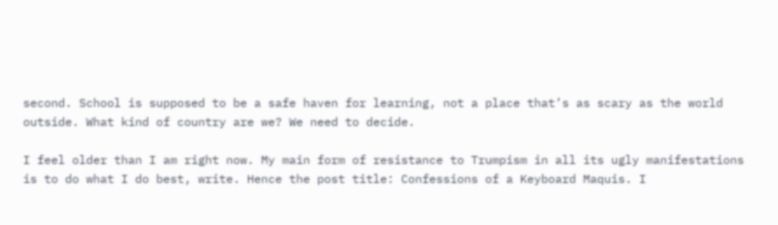second. School is supposed to be a safe haven for learning, not a place that’s as scary as the world outside. What kind of country are we? We need to decide.

I feel older than I am right now. My main form of resistance to Trumpism in all its ugly manifestations is to do what I do best, write. Hence the post title: Confessions of a Keyboard Maquis. I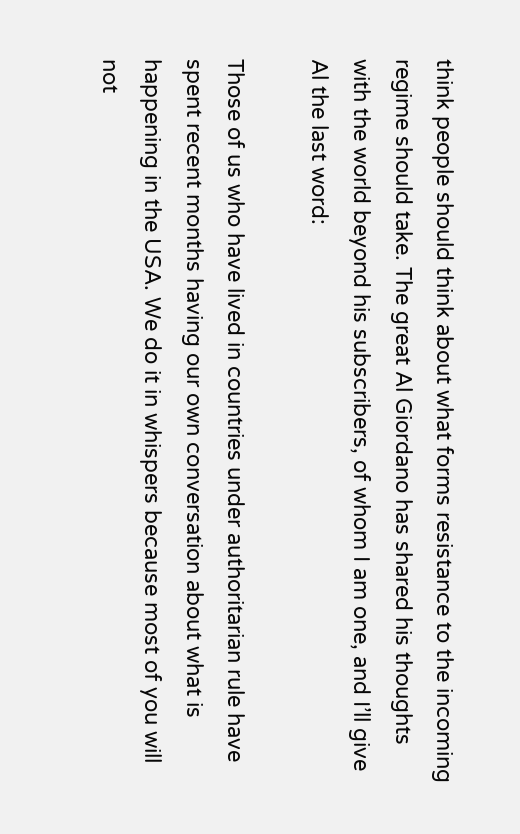think people should think about what forms resistance to the incoming regime should take. The great Al Giordano has shared his thoughts with the world beyond his subscribers, of whom I am one, and I’ll give Al the last word:

Those of us who have lived in countries under authoritarian rule have spent recent months having our own conversation about what is happening in the USA. We do it in whispers because most of you will not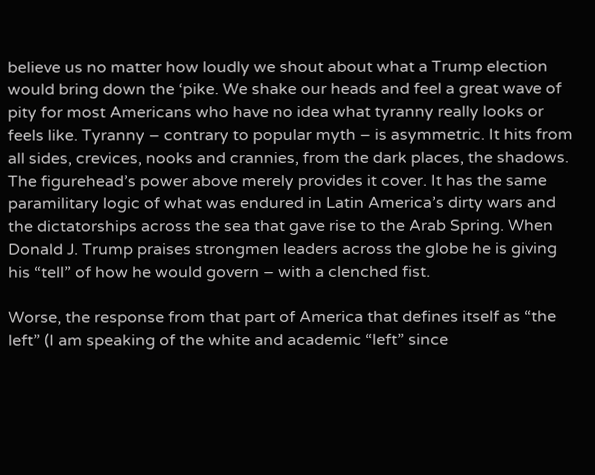believe us no matter how loudly we shout about what a Trump election would bring down the ‘pike. We shake our heads and feel a great wave of pity for most Americans who have no idea what tyranny really looks or feels like. Tyranny – contrary to popular myth – is asymmetric. It hits from all sides, crevices, nooks and crannies, from the dark places, the shadows. The figurehead’s power above merely provides it cover. It has the same paramilitary logic of what was endured in Latin America’s dirty wars and the dictatorships across the sea that gave rise to the Arab Spring. When Donald J. Trump praises strongmen leaders across the globe he is giving his “tell” of how he would govern – with a clenched fist.

Worse, the response from that part of America that defines itself as “the left” (I am speaking of the white and academic “left” since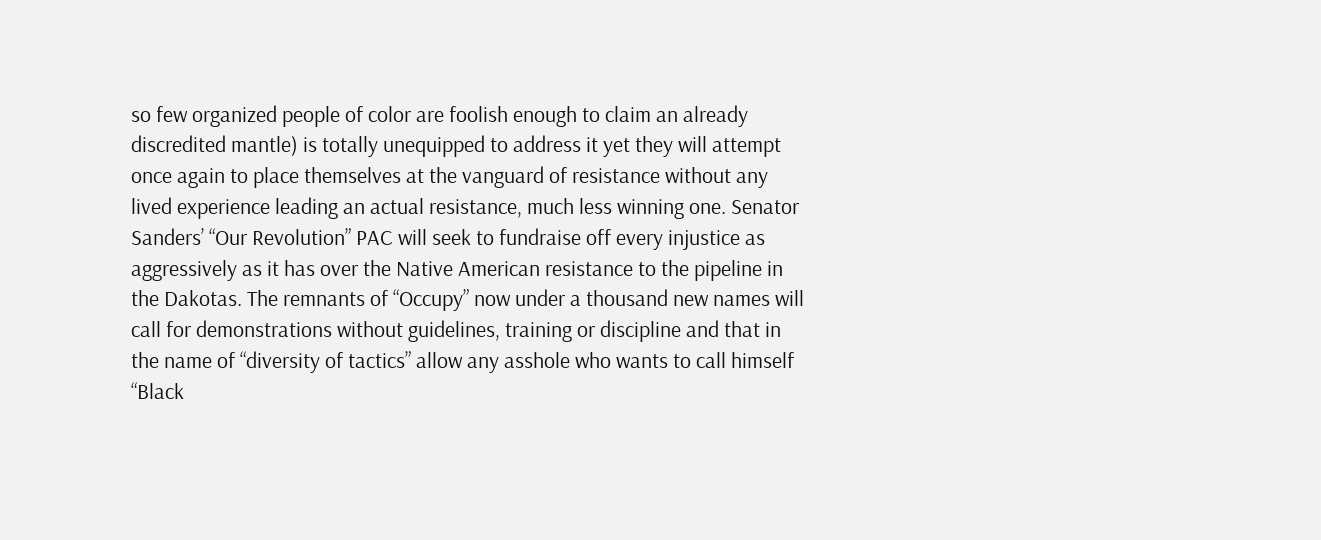so few organized people of color are foolish enough to claim an already discredited mantle) is totally unequipped to address it yet they will attempt once again to place themselves at the vanguard of resistance without any lived experience leading an actual resistance, much less winning one. Senator Sanders’ “Our Revolution” PAC will seek to fundraise off every injustice as aggressively as it has over the Native American resistance to the pipeline in the Dakotas. The remnants of “Occupy” now under a thousand new names will call for demonstrations without guidelines, training or discipline and that in the name of “diversity of tactics” allow any asshole who wants to call himself “Black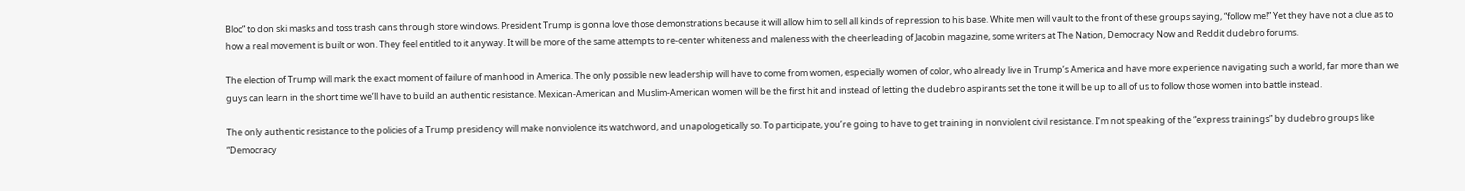Bloc” to don ski masks and toss trash cans through store windows. President Trump is gonna love those demonstrations because it will allow him to sell all kinds of repression to his base. White men will vault to the front of these groups saying, “follow me!” Yet they have not a clue as to how a real movement is built or won. They feel entitled to it anyway. It will be more of the same attempts to re-center whiteness and maleness with the cheerleading of Jacobin magazine, some writers at The Nation, Democracy Now and Reddit dudebro forums.

The election of Trump will mark the exact moment of failure of manhood in America. The only possible new leadership will have to come from women, especially women of color, who already live in Trump’s America and have more experience navigating such a world, far more than we guys can learn in the short time we’ll have to build an authentic resistance. Mexican-American and Muslim-American women will be the first hit and instead of letting the dudebro aspirants set the tone it will be up to all of us to follow those women into battle instead.

The only authentic resistance to the policies of a Trump presidency will make nonviolence its watchword, and unapologetically so. To participate, you’re going to have to get training in nonviolent civil resistance. I’m not speaking of the “express trainings” by dudebro groups like “Democracy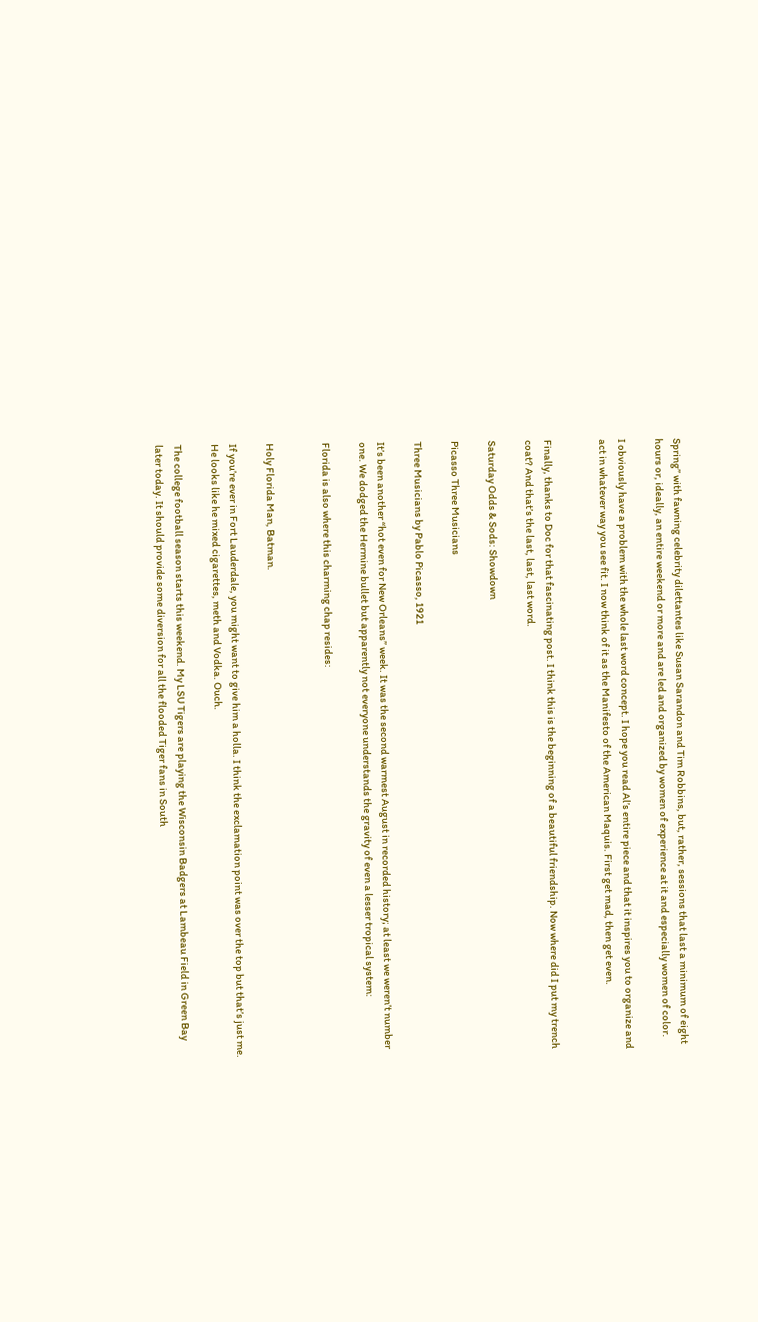Spring” with fawning celebrity dilettantes like Susan Sarandon and Tim Robbins, but, rather, sessions that last a minimum of eight hours or, ideally, an entire weekend or more and are led and organized by women of experience at it and especially women of color.

I obviously have a problem with the whole last word concept. I hope you read Al’s entire piece and that it inspires you to organize and act in whatever way you see fit. I now think of it as the Manifesto of the American Maquis. First get mad, then get even.


Finally, thanks to Doc for that fascinating post. I think this is the beginning of a beautiful friendship. Now where did I put my trench coat? And that’s the last, last, last word.

Saturday Odds & Sods: Showdown

Picasso Three Musicians

Three Musicians by Pablo Picasso, 1921

It’s been another “hot even for New Orleans” week. It was the second warmest August in recorded history; at least we weren’t number one. We dodged the Hermine bullet but apparently not everyone understands the gravity of even a lesser tropical system:

Florida is also where this charming chap resides:


Holy Florida Man, Batman.

If you’re ever in Fort Lauderdale, you might want to give him a holla. I think the exclamation point was over the top but that’s just me. He looks like he mixed cigarettes, meth and Vodka. Ouch.

The college football season starts this weekend. My LSU Tigers are playing the Wisconsin Badgers at Lambeau Field in Green Bay later today. It should provide some diversion for all the flooded Tiger fans in South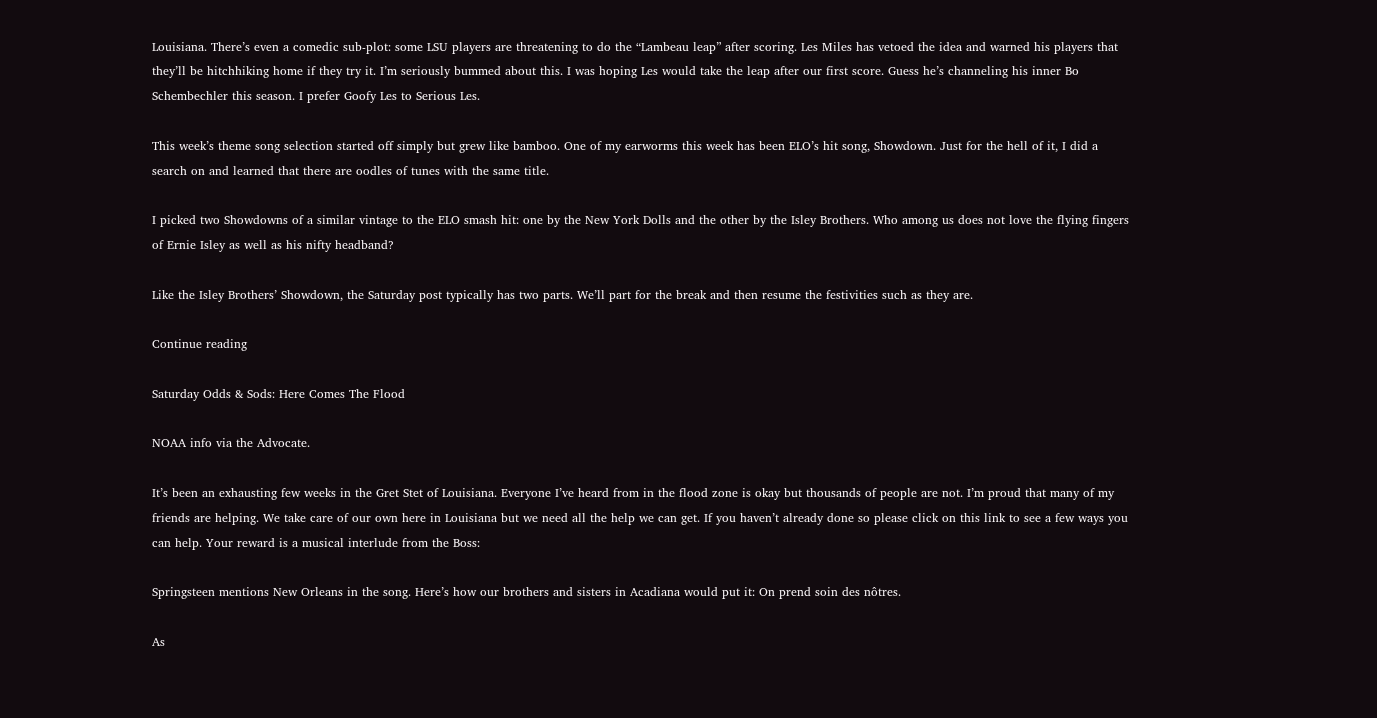Louisiana. There’s even a comedic sub-plot: some LSU players are threatening to do the “Lambeau leap” after scoring. Les Miles has vetoed the idea and warned his players that they’ll be hitchhiking home if they try it. I’m seriously bummed about this. I was hoping Les would take the leap after our first score. Guess he’s channeling his inner Bo Schembechler this season. I prefer Goofy Les to Serious Les.

This week’s theme song selection started off simply but grew like bamboo. One of my earworms this week has been ELO’s hit song, Showdown. Just for the hell of it, I did a search on and learned that there are oodles of tunes with the same title.

I picked two Showdowns of a similar vintage to the ELO smash hit: one by the New York Dolls and the other by the Isley Brothers. Who among us does not love the flying fingers of Ernie Isley as well as his nifty headband?

Like the Isley Brothers’ Showdown, the Saturday post typically has two parts. We’ll part for the break and then resume the festivities such as they are.

Continue reading

Saturday Odds & Sods: Here Comes The Flood

NOAA info via the Advocate.

It’s been an exhausting few weeks in the Gret Stet of Louisiana. Everyone I’ve heard from in the flood zone is okay but thousands of people are not. I’m proud that many of my friends are helping. We take care of our own here in Louisiana but we need all the help we can get. If you haven’t already done so please click on this link to see a few ways you can help. Your reward is a musical interlude from the Boss:

Springsteen mentions New Orleans in the song. Here’s how our brothers and sisters in Acadiana would put it: On prend soin des nôtres.

As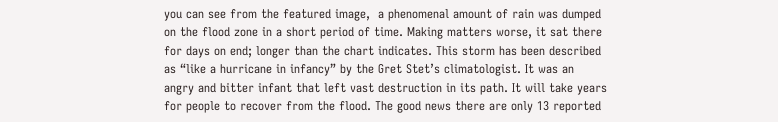you can see from the featured image,  a phenomenal amount of rain was dumped on the flood zone in a short period of time. Making matters worse, it sat there for days on end; longer than the chart indicates. This storm has been described as “like a hurricane in infancy” by the Gret Stet’s climatologist. It was an angry and bitter infant that left vast destruction in its path. It will take years for people to recover from the flood. The good news there are only 13 reported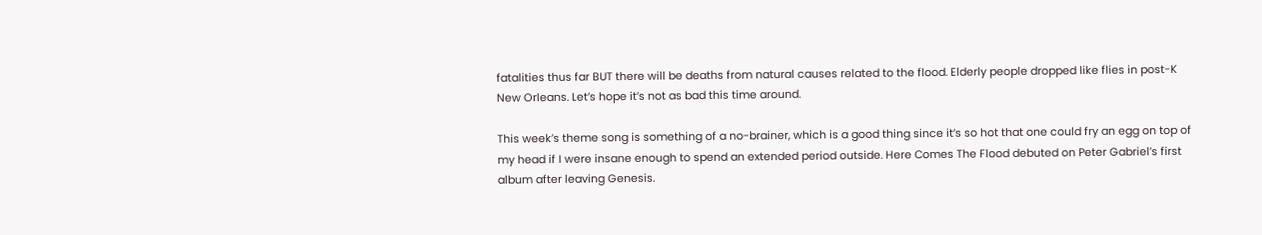fatalities thus far BUT there will be deaths from natural causes related to the flood. Elderly people dropped like flies in post-K New Orleans. Let’s hope it’s not as bad this time around.

This week’s theme song is something of a no-brainer, which is a good thing since it’s so hot that one could fry an egg on top of my head if I were insane enough to spend an extended period outside. Here Comes The Flood debuted on Peter Gabriel’s first album after leaving Genesis.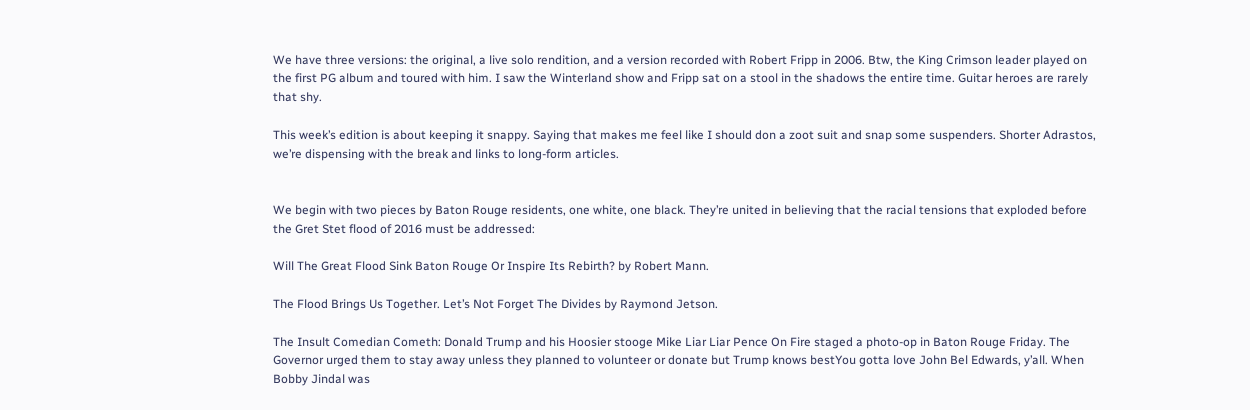We have three versions: the original, a live solo rendition, and a version recorded with Robert Fripp in 2006. Btw, the King Crimson leader played on the first PG album and toured with him. I saw the Winterland show and Fripp sat on a stool in the shadows the entire time. Guitar heroes are rarely that shy.

This week’s edition is about keeping it snappy. Saying that makes me feel like I should don a zoot suit and snap some suspenders. Shorter Adrastos, we’re dispensing with the break and links to long-form articles.


We begin with two pieces by Baton Rouge residents, one white, one black. They’re united in believing that the racial tensions that exploded before the Gret Stet flood of 2016 must be addressed:

Will The Great Flood Sink Baton Rouge Or Inspire Its Rebirth? by Robert Mann.

The Flood Brings Us Together. Let’s Not Forget The Divides by Raymond Jetson.

The Insult Comedian Cometh: Donald Trump and his Hoosier stooge Mike Liar Liar Pence On Fire staged a photo-op in Baton Rouge Friday. The Governor urged them to stay away unless they planned to volunteer or donate but Trump knows bestYou gotta love John Bel Edwards, y’all. When Bobby Jindal was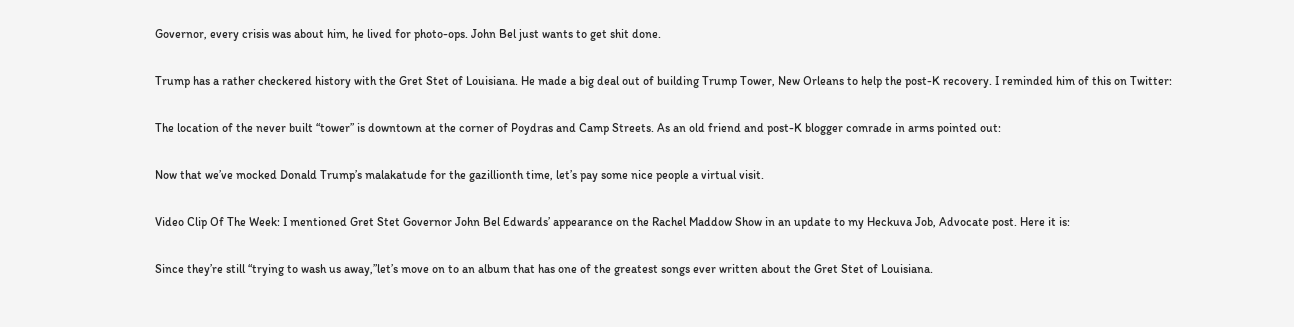Governor, every crisis was about him, he lived for photo-ops. John Bel just wants to get shit done.

Trump has a rather checkered history with the Gret Stet of Louisiana. He made a big deal out of building Trump Tower, New Orleans to help the post-K recovery. I reminded him of this on Twitter:

The location of the never built “tower” is downtown at the corner of Poydras and Camp Streets. As an old friend and post-K blogger comrade in arms pointed out:

Now that we’ve mocked Donald Trump’s malakatude for the gazillionth time, let’s pay some nice people a virtual visit.

Video Clip Of The Week: I mentioned Gret Stet Governor John Bel Edwards’ appearance on the Rachel Maddow Show in an update to my Heckuva Job, Advocate post. Here it is:

Since they’re still “trying to wash us away,”let’s move on to an album that has one of the greatest songs ever written about the Gret Stet of Louisiana.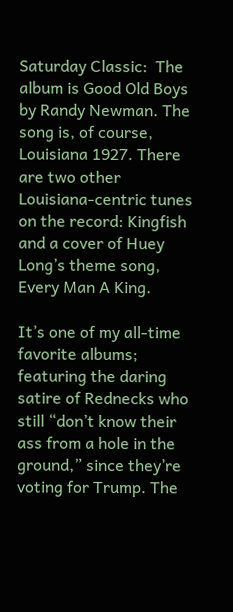Saturday Classic:  The album is Good Old Boys by Randy Newman. The song is, of course, Louisiana 1927. There are two other Louisiana-centric tunes on the record: Kingfish and a cover of Huey Long’s theme song, Every Man A King.

It’s one of my all-time favorite albums; featuring the daring satire of Rednecks who still “don’t know their ass from a hole in the ground,” since they’re voting for Trump. The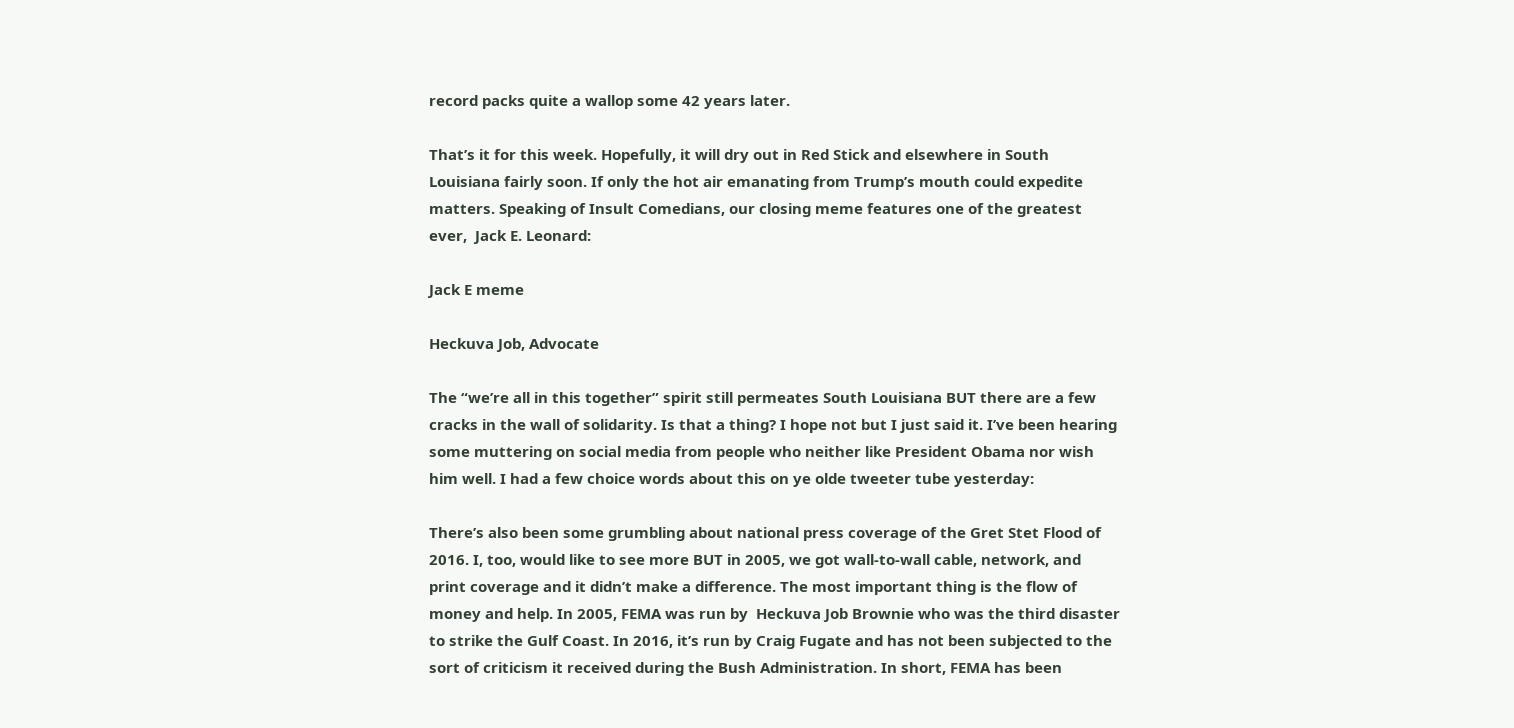record packs quite a wallop some 42 years later.

That’s it for this week. Hopefully, it will dry out in Red Stick and elsewhere in South Louisiana fairly soon. If only the hot air emanating from Trump’s mouth could expedite matters. Speaking of Insult Comedians, our closing meme features one of the greatest  ever,  Jack E. Leonard:

Jack E meme

Heckuva Job, Advocate

The “we’re all in this together” spirit still permeates South Louisiana BUT there are a few cracks in the wall of solidarity. Is that a thing? I hope not but I just said it. I’ve been hearing some muttering on social media from people who neither like President Obama nor wish him well. I had a few choice words about this on ye olde tweeter tube yesterday:

There’s also been some grumbling about national press coverage of the Gret Stet Flood of 2016. I, too, would like to see more BUT in 2005, we got wall-to-wall cable, network, and print coverage and it didn’t make a difference. The most important thing is the flow of money and help. In 2005, FEMA was run by  Heckuva Job Brownie who was the third disaster to strike the Gulf Coast. In 2016, it’s run by Craig Fugate and has not been subjected to the sort of criticism it received during the Bush Administration. In short, FEMA has been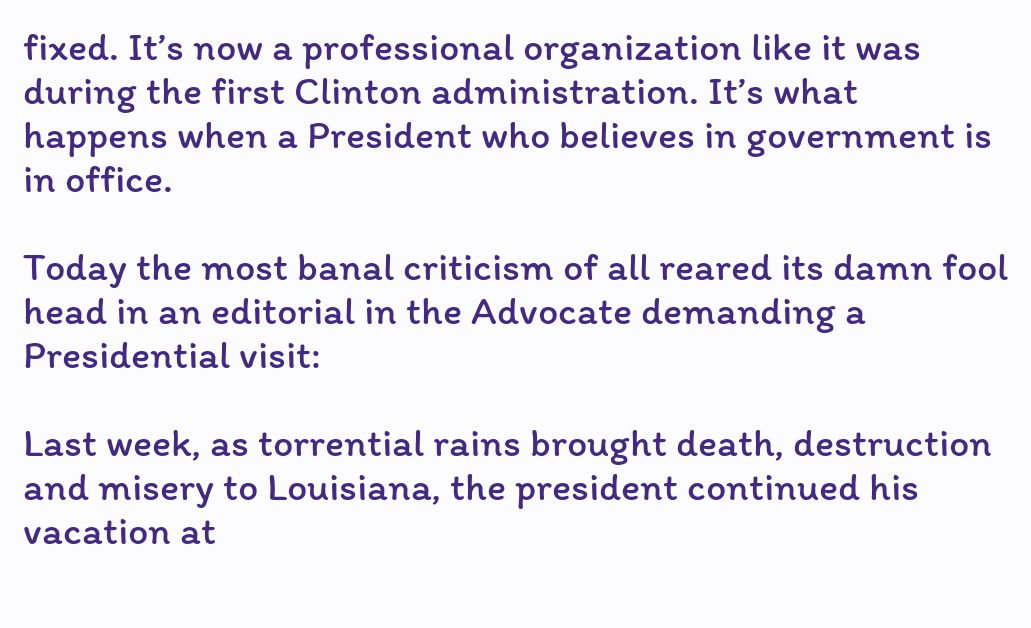fixed. It’s now a professional organization like it was during the first Clinton administration. It’s what happens when a President who believes in government is in office.

Today the most banal criticism of all reared its damn fool head in an editorial in the Advocate demanding a Presidential visit:

Last week, as torrential rains brought death, destruction and misery to Louisiana, the president continued his vacation at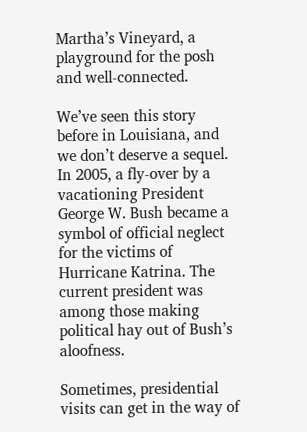Martha’s Vineyard, a playground for the posh and well-connected.

We’ve seen this story before in Louisiana, and we don’t deserve a sequel. In 2005, a fly-over by a vacationing President George W. Bush became a symbol of official neglect for the victims of Hurricane Katrina. The current president was among those making political hay out of Bush’s aloofness.

Sometimes, presidential visits can get in the way of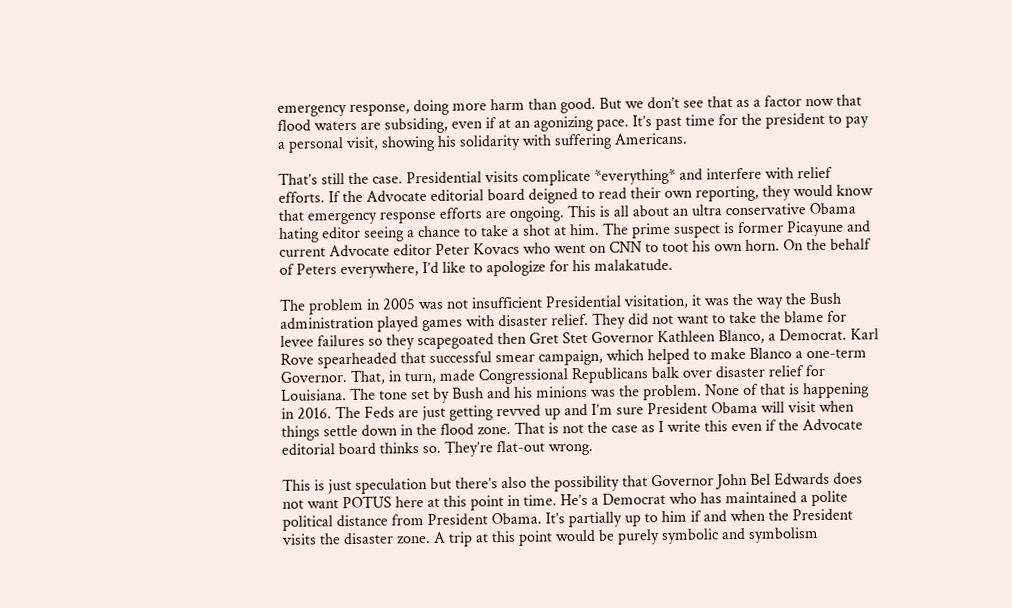emergency response, doing more harm than good. But we don’t see that as a factor now that flood waters are subsiding, even if at an agonizing pace. It’s past time for the president to pay a personal visit, showing his solidarity with suffering Americans.

That’s still the case. Presidential visits complicate *everything* and interfere with relief efforts. If the Advocate editorial board deigned to read their own reporting, they would know that emergency response efforts are ongoing. This is all about an ultra conservative Obama hating editor seeing a chance to take a shot at him. The prime suspect is former Picayune and current Advocate editor Peter Kovacs who went on CNN to toot his own horn. On the behalf of Peters everywhere, I’d like to apologize for his malakatude.

The problem in 2005 was not insufficient Presidential visitation, it was the way the Bush administration played games with disaster relief. They did not want to take the blame for levee failures so they scapegoated then Gret Stet Governor Kathleen Blanco, a Democrat. Karl Rove spearheaded that successful smear campaign, which helped to make Blanco a one-term Governor. That, in turn, made Congressional Republicans balk over disaster relief for Louisiana. The tone set by Bush and his minions was the problem. None of that is happening in 2016. The Feds are just getting revved up and I’m sure President Obama will visit when things settle down in the flood zone. That is not the case as I write this even if the Advocate editorial board thinks so. They’re flat-out wrong.

This is just speculation but there’s also the possibility that Governor John Bel Edwards does not want POTUS here at this point in time. He’s a Democrat who has maintained a polite political distance from President Obama. It’s partially up to him if and when the President visits the disaster zone. A trip at this point would be purely symbolic and symbolism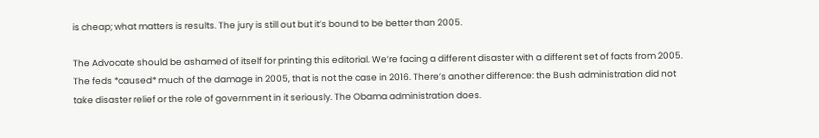is cheap; what matters is results. The jury is still out but it’s bound to be better than 2005.

The Advocate should be ashamed of itself for printing this editorial. We’re facing a different disaster with a different set of facts from 2005. The feds *caused* much of the damage in 2005, that is not the case in 2016. There’s another difference: the Bush administration did not take disaster relief or the role of government in it seriously. The Obama administration does.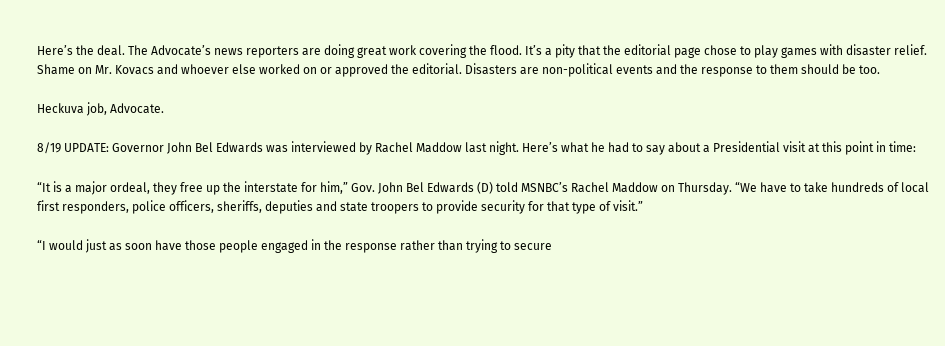Here’s the deal. The Advocate’s news reporters are doing great work covering the flood. It’s a pity that the editorial page chose to play games with disaster relief. Shame on Mr. Kovacs and whoever else worked on or approved the editorial. Disasters are non-political events and the response to them should be too.

Heckuva job, Advocate.

8/19 UPDATE: Governor John Bel Edwards was interviewed by Rachel Maddow last night. Here’s what he had to say about a Presidential visit at this point in time:

“It is a major ordeal, they free up the interstate for him,” Gov. John Bel Edwards (D) told MSNBC’s Rachel Maddow on Thursday. “We have to take hundreds of local first responders, police officers, sheriffs, deputies and state troopers to provide security for that type of visit.”

“I would just as soon have those people engaged in the response rather than trying to secure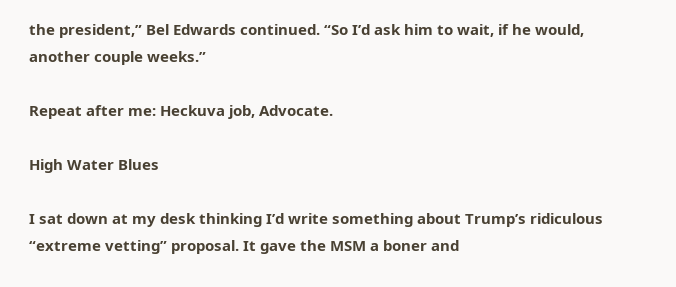the president,” Bel Edwards continued. “So I’d ask him to wait, if he would, another couple weeks.”

Repeat after me: Heckuva job, Advocate.

High Water Blues

I sat down at my desk thinking I’d write something about Trump’s ridiculous “extreme vetting” proposal. It gave the MSM a boner and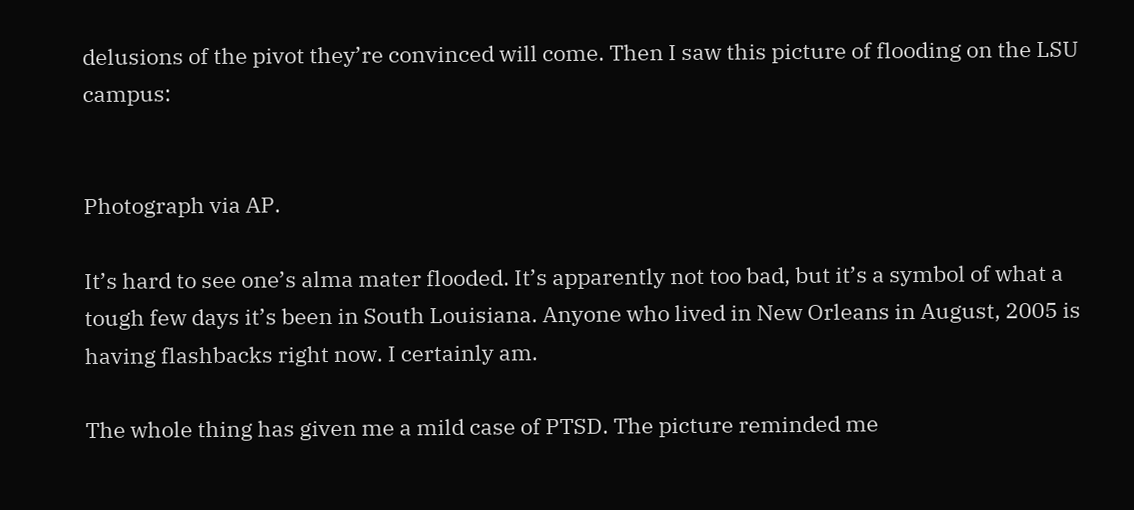delusions of the pivot they’re convinced will come. Then I saw this picture of flooding on the LSU campus:


Photograph via AP.

It’s hard to see one’s alma mater flooded. It’s apparently not too bad, but it’s a symbol of what a tough few days it’s been in South Louisiana. Anyone who lived in New Orleans in August, 2005 is having flashbacks right now. I certainly am.

The whole thing has given me a mild case of PTSD. The picture reminded me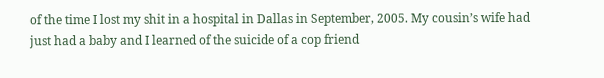of the time I lost my shit in a hospital in Dallas in September, 2005. My cousin’s wife had just had a baby and I learned of the suicide of a cop friend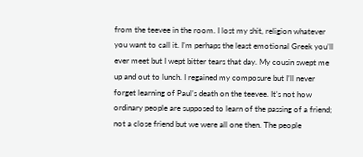from the teevee in the room. I lost my shit, religion whatever you want to call it. I’m perhaps the least emotional Greek you’ll ever meet but I wept bitter tears that day. My cousin swept me up and out to lunch. I regained my composure but I’ll never forget learning of Paul’s death on the teevee. It’s not how ordinary people are supposed to learn of the passing of a friend; not a close friend but we were all one then. The people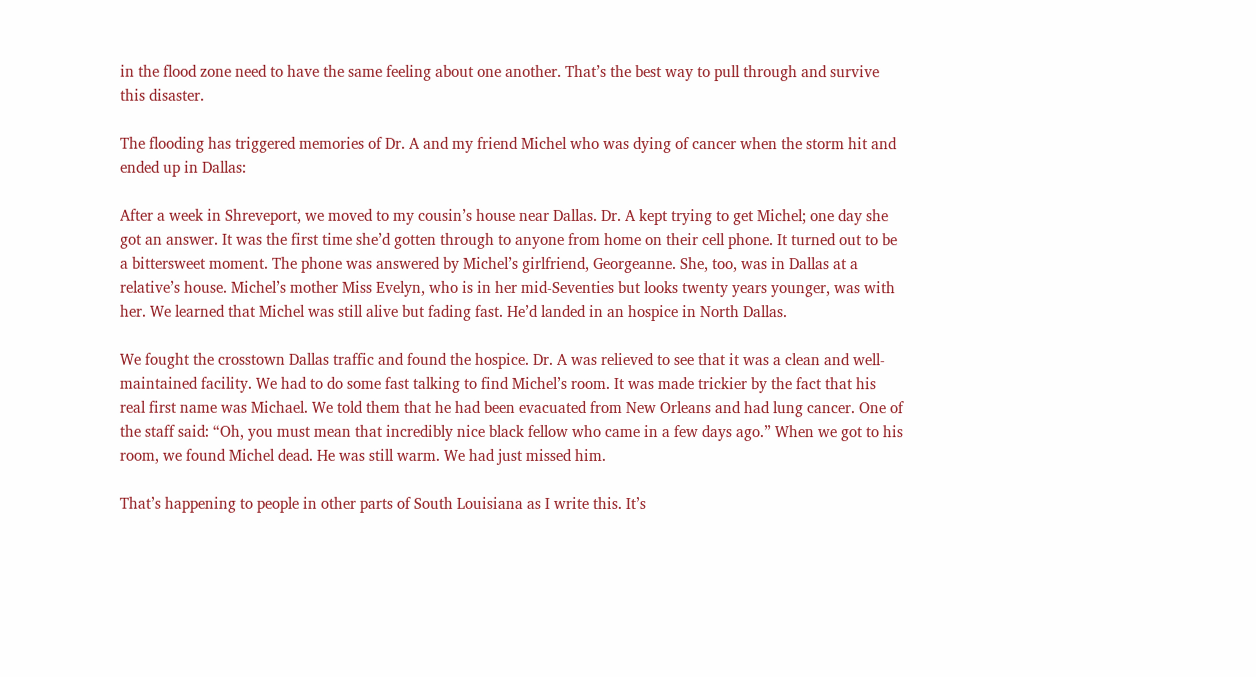in the flood zone need to have the same feeling about one another. That’s the best way to pull through and survive this disaster.

The flooding has triggered memories of Dr. A and my friend Michel who was dying of cancer when the storm hit and ended up in Dallas:

After a week in Shreveport, we moved to my cousin’s house near Dallas. Dr. A kept trying to get Michel; one day she got an answer. It was the first time she’d gotten through to anyone from home on their cell phone. It turned out to be a bittersweet moment. The phone was answered by Michel’s girlfriend, Georgeanne. She, too, was in Dallas at a relative’s house. Michel’s mother Miss Evelyn, who is in her mid-Seventies but looks twenty years younger, was with her. We learned that Michel was still alive but fading fast. He’d landed in an hospice in North Dallas.

We fought the crosstown Dallas traffic and found the hospice. Dr. A was relieved to see that it was a clean and well-maintained facility. We had to do some fast talking to find Michel’s room. It was made trickier by the fact that his real first name was Michael. We told them that he had been evacuated from New Orleans and had lung cancer. One of the staff said: “Oh, you must mean that incredibly nice black fellow who came in a few days ago.” When we got to his room, we found Michel dead. He was still warm. We had just missed him.

That’s happening to people in other parts of South Louisiana as I write this. It’s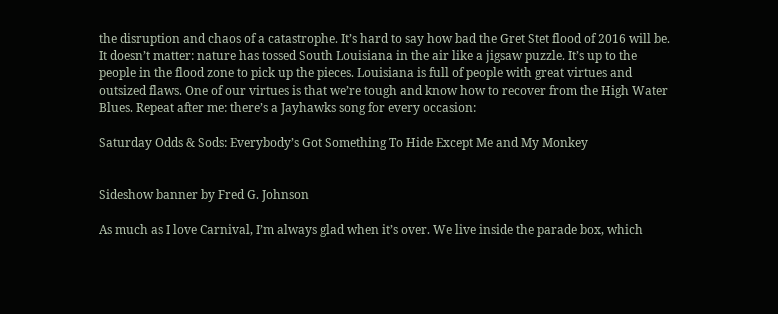the disruption and chaos of a catastrophe. It’s hard to say how bad the Gret Stet flood of 2016 will be. It doesn’t matter: nature has tossed South Louisiana in the air like a jigsaw puzzle. It’s up to the people in the flood zone to pick up the pieces. Louisiana is full of people with great virtues and outsized flaws. One of our virtues is that we’re tough and know how to recover from the High Water Blues. Repeat after me: there’s a Jayhawks song for every occasion:

Saturday Odds & Sods: Everybody’s Got Something To Hide Except Me and My Monkey


Sideshow banner by Fred G. Johnson

As much as I love Carnival, I’m always glad when it’s over. We live inside the parade box, which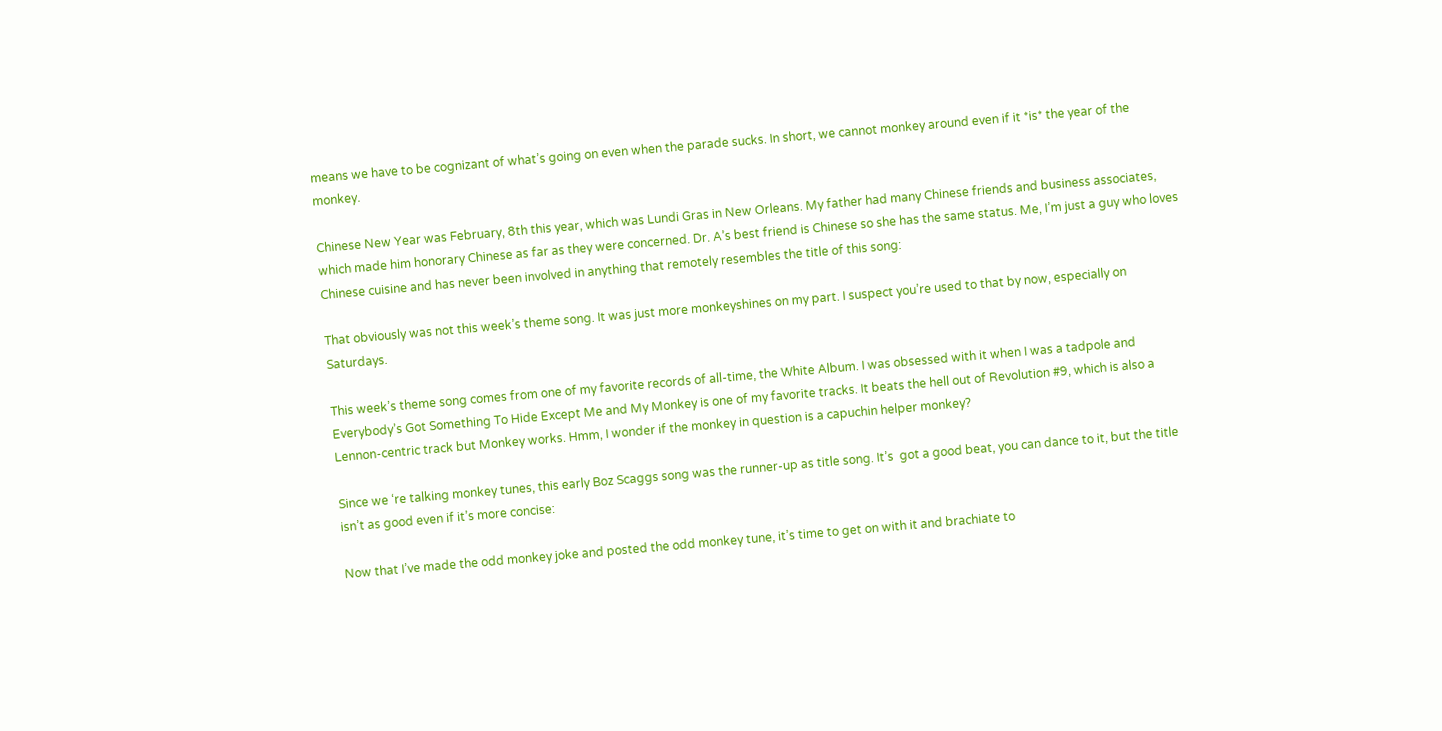means we have to be cognizant of what’s going on even when the parade sucks. In short, we cannot monkey around even if it *is* the year of the monkey.

Chinese New Year was February, 8th this year, which was Lundi Gras in New Orleans. My father had many Chinese friends and business associates, which made him honorary Chinese as far as they were concerned. Dr. A’s best friend is Chinese so she has the same status. Me, I’m just a guy who loves Chinese cuisine and has never been involved in anything that remotely resembles the title of this song:

That obviously was not this week’s theme song. It was just more monkeyshines on my part. I suspect you’re used to that by now, especially on Saturdays.

This week’s theme song comes from one of my favorite records of all-time, the White Album. I was obsessed with it when I was a tadpole and Everybody’s Got Something To Hide Except Me and My Monkey is one of my favorite tracks. It beats the hell out of Revolution #9, which is also a Lennon-centric track but Monkey works. Hmm, I wonder if the monkey in question is a capuchin helper monkey?

Since we ‘re talking monkey tunes, this early Boz Scaggs song was the runner-up as title song. It’s  got a good beat, you can dance to it, but the title isn’t as good even if it’s more concise:

Now that I’ve made the odd monkey joke and posted the odd monkey tune, it’s time to get on with it and brachiate to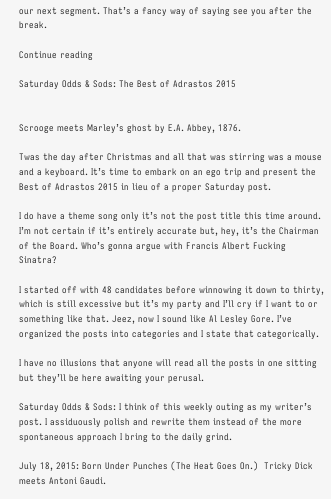our next segment. That’s a fancy way of saying see you after the break.

Continue reading

Saturday Odds & Sods: The Best of Adrastos 2015


Scrooge meets Marley’s ghost by E.A. Abbey, 1876.

Twas the day after Christmas and all that was stirring was a mouse and a keyboard. It’s time to embark on an ego trip and present the Best of Adrastos 2015 in lieu of a proper Saturday post.

I do have a theme song only it’s not the post title this time around. I’m not certain if it’s entirely accurate but, hey, it’s the Chairman of the Board. Who’s gonna argue with Francis Albert Fucking Sinatra?

I started off with 48 candidates before winnowing it down to thirty, which is still excessive but it’s my party and I’ll cry if I want to or something like that. Jeez, now I sound like Al Lesley Gore. I’ve organized the posts into categories and I state that categorically.

I have no illusions that anyone will read all the posts in one sitting but they’ll be here awaiting your perusal.

Saturday Odds & Sods: I think of this weekly outing as my writer’s post. I assiduously polish and rewrite them instead of the more spontaneous approach I bring to the daily grind.

July 18, 2015: Born Under Punches (The Heat Goes On.)  Tricky Dick meets Antoni Gaudi.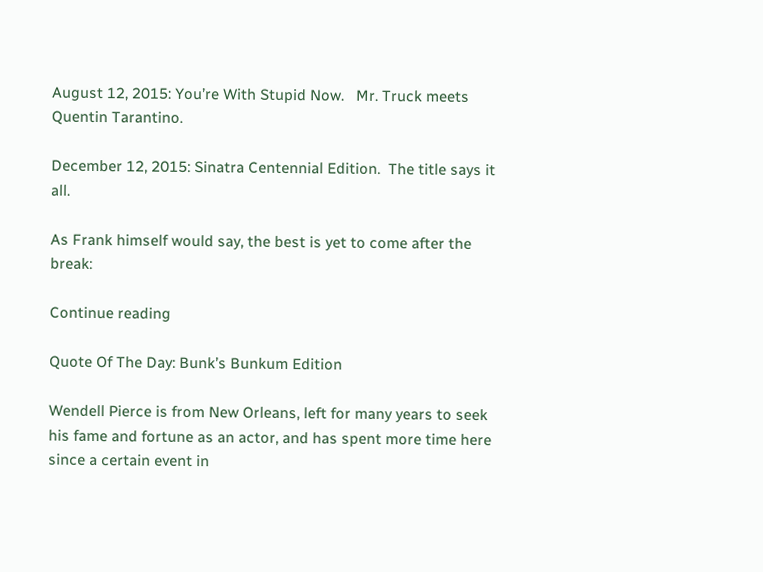August 12, 2015: You’re With Stupid Now.   Mr. Truck meets Quentin Tarantino.

December 12, 2015: Sinatra Centennial Edition.  The title says it all.

As Frank himself would say, the best is yet to come after the break:

Continue reading

Quote Of The Day: Bunk’s Bunkum Edition

Wendell Pierce is from New Orleans, left for many years to seek his fame and fortune as an actor, and has spent more time here since a certain event in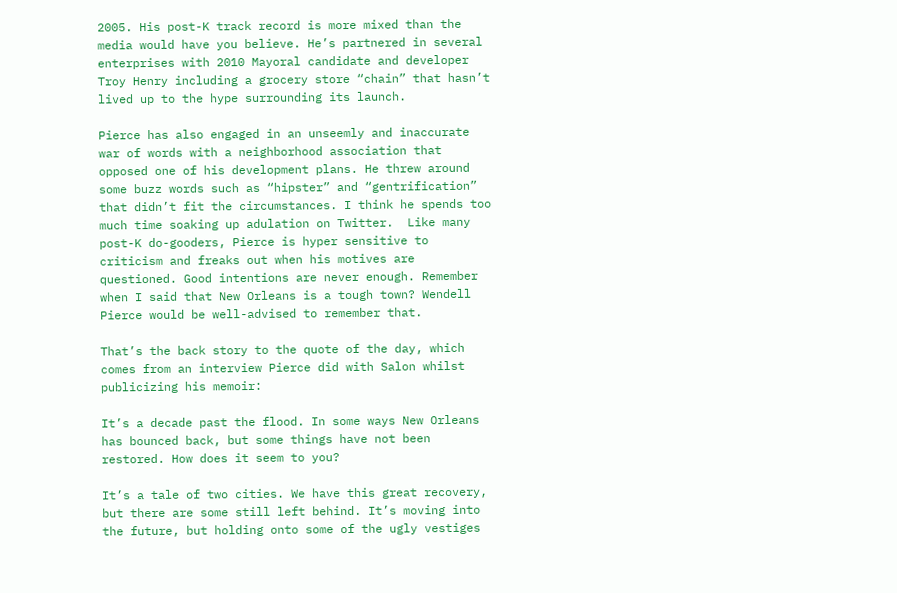2005. His post-K track record is more mixed than the media would have you believe. He’s partnered in several enterprises with 2010 Mayoral candidate and developer Troy Henry including a grocery store “chain” that hasn’t lived up to the hype surrounding its launch.

Pierce has also engaged in an unseemly and inaccurate war of words with a neighborhood association that opposed one of his development plans. He threw around some buzz words such as “hipster” and “gentrification” that didn’t fit the circumstances. I think he spends too much time soaking up adulation on Twitter.  Like many post-K do-gooders, Pierce is hyper sensitive to criticism and freaks out when his motives are questioned. Good intentions are never enough. Remember when I said that New Orleans is a tough town? Wendell Pierce would be well-advised to remember that.

That’s the back story to the quote of the day, which comes from an interview Pierce did with Salon whilst publicizing his memoir:

It’s a decade past the flood. In some ways New Orleans has bounced back, but some things have not been restored. How does it seem to you?

It’s a tale of two cities. We have this great recovery, but there are some still left behind. It’s moving into the future, but holding onto some of the ugly vestiges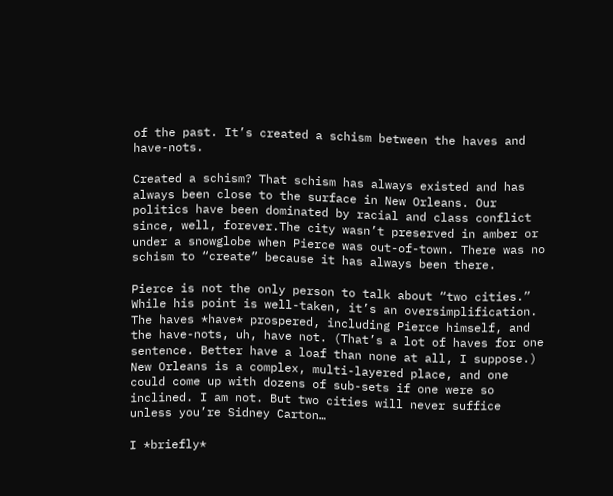of the past. It’s created a schism between the haves and have-nots.

Created a schism? That schism has always existed and has always been close to the surface in New Orleans. Our politics have been dominated by racial and class conflict since, well, forever.The city wasn’t preserved in amber or under a snowglobe when Pierce was out-of-town. There was no schism to “create” because it has always been there.

Pierce is not the only person to talk about “two cities.” While his point is well-taken, it’s an oversimplification. The haves *have* prospered, including Pierce himself, and the have-nots, uh, have not. (That’s a lot of haves for one sentence. Better have a loaf than none at all, I suppose.) New Orleans is a complex, multi-layered place, and one could come up with dozens of sub-sets if one were so inclined. I am not. But two cities will never suffice unless you’re Sidney Carton…

I *briefly*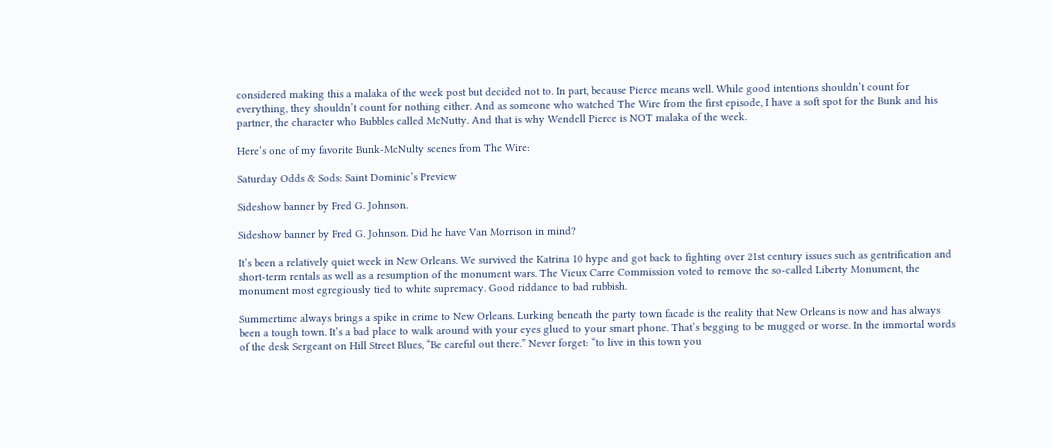considered making this a malaka of the week post but decided not to. In part, because Pierce means well. While good intentions shouldn’t count for everything, they shouldn’t count for nothing either. And as someone who watched The Wire from the first episode, I have a soft spot for the Bunk and his partner, the character who Bubbles called McNutty. And that is why Wendell Pierce is NOT malaka of the week.

Here’s one of my favorite Bunk-McNulty scenes from The Wire:

Saturday Odds & Sods: Saint Dominic’s Preview

Sideshow banner by Fred G. Johnson.

Sideshow banner by Fred G. Johnson. Did he have Van Morrison in mind?

It’s been a relatively quiet week in New Orleans. We survived the Katrina 10 hype and got back to fighting over 21st century issues such as gentrification and short-term rentals as well as a resumption of the monument wars. The Vieux Carre Commission voted to remove the so-called Liberty Monument, the monument most egregiously tied to white supremacy. Good riddance to bad rubbish.

Summertime always brings a spike in crime to New Orleans. Lurking beneath the party town facade is the reality that New Orleans is now and has always been a tough town. It’s a bad place to walk around with your eyes glued to your smart phone. That’s begging to be mugged or worse. In the immortal words of the desk Sergeant on Hill Street Blues, “Be careful out there.” Never forget: “to live in this town you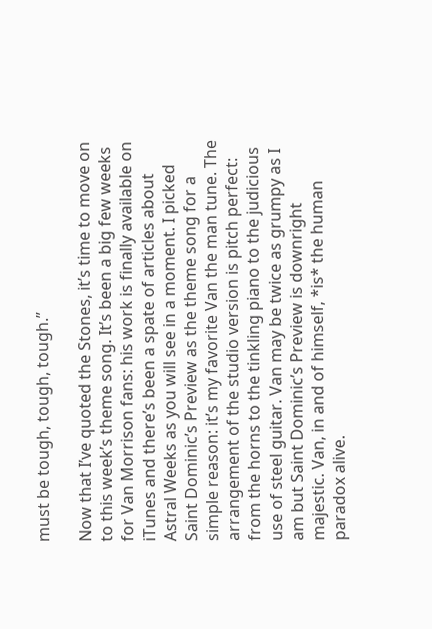must be tough, tough, tough.”

Now that I’ve quoted the Stones, it’s time to move on to this week’s theme song. It’s been a big few weeks for Van Morrison fans: his work is finally available on iTunes and there’s been a spate of articles about Astral Weeks as you will see in a moment. I picked Saint Dominic’s Preview as the theme song for a simple reason: it’s my favorite Van the man tune. The arrangement of the studio version is pitch perfect: from the horns to the tinkling piano to the judicious use of steel guitar. Van may be twice as grumpy as I am but Saint Dominic’s Preview is downright majestic. Van, in and of himself, *is* the human paradox alive.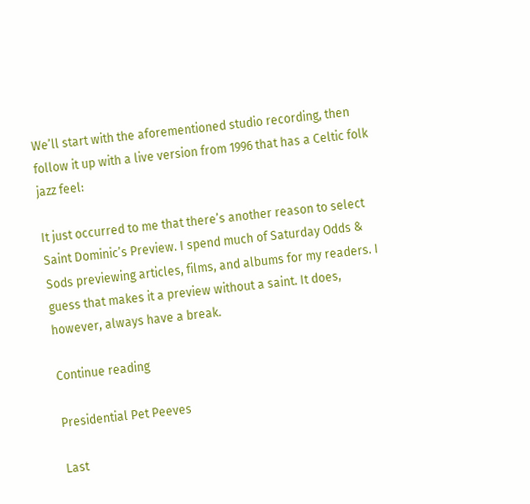We’ll start with the aforementioned studio recording, then follow it up with a live version from 1996 that has a Celtic folk jazz feel:

It just occurred to me that there’s another reason to select Saint Dominic’s Preview. I spend much of Saturday Odds & Sods previewing articles, films, and albums for my readers. I guess that makes it a preview without a saint. It does, however, always have a break.

Continue reading

Presidential Pet Peeves

Last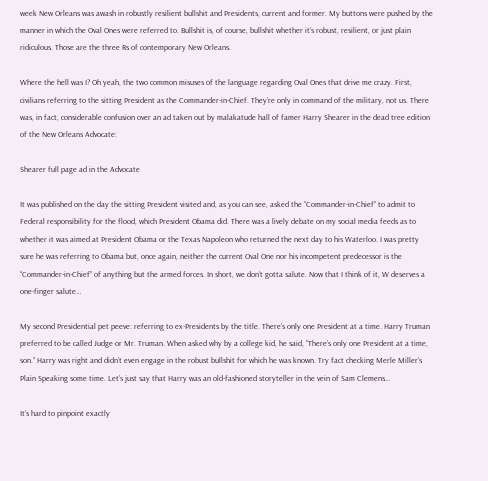week New Orleans was awash in robustly resilient bullshit and Presidents, current and former. My buttons were pushed by the manner in which the Oval Ones were referred to. Bullshit is, of course, bullshit whether it’s robust, resilient, or just plain ridiculous. Those are the three Rs of contemporary New Orleans.

Where the hell was I? Oh yeah, the two common misuses of the language regarding Oval Ones that drive me crazy. First, civilians referring to the sitting President as the Commander-in-Chief. They’re only in command of the military, not us. There was, in fact, considerable confusion over an ad taken out by malakatude hall of famer Harry Shearer in the dead tree edition of the New Orleans Advocate:

Shearer full page ad in the Advocate

It was published on the day the sitting President visited and, as you can see, asked the “Commander-in-Chief” to admit to Federal responsibility for the flood, which President Obama did. There was a lively debate on my social media feeds as to whether it was aimed at President Obama or the Texas Napoleon who returned the next day to his Waterloo. I was pretty sure he was referring to Obama but, once again, neither the current Oval One nor his incompetent predecessor is the “Commander-in-Chief” of anything but the armed forces. In short, we don’t gotta salute. Now that I think of it, W deserves a one-finger salute…

My second Presidential pet peeve: referring to ex-Presidents by the title. There’s only one President at a time. Harry Truman preferred to be called Judge or Mr. Truman. When asked why by a college kid, he said, “There’s only one President at a time, son.” Harry was right and didn’t even engage in the robust bullshit for which he was known. Try fact checking Merle Miller’s Plain Speaking some time. Let’s just say that Harry was an old-fashioned storyteller in the vein of Sam Clemens…

It’s hard to pinpoint exactly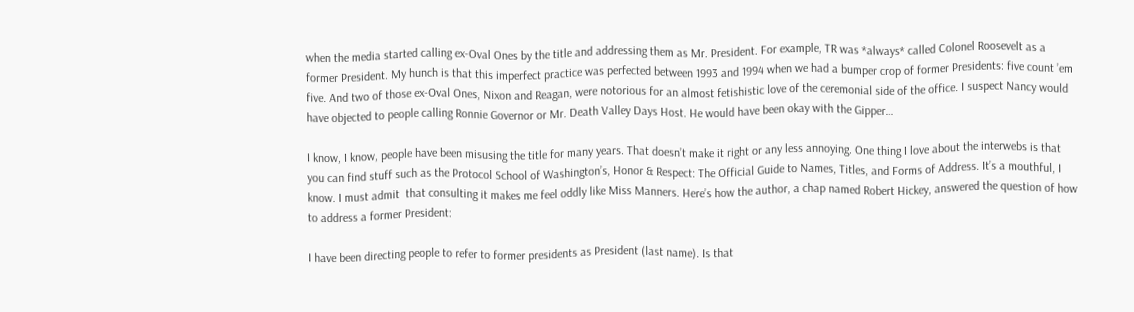when the media started calling ex-Oval Ones by the title and addressing them as Mr. President. For example, TR was *always* called Colonel Roosevelt as a former President. My hunch is that this imperfect practice was perfected between 1993 and 1994 when we had a bumper crop of former Presidents: five count ’em five. And two of those ex-Oval Ones, Nixon and Reagan, were notorious for an almost fetishistic love of the ceremonial side of the office. I suspect Nancy would have objected to people calling Ronnie Governor or Mr. Death Valley Days Host. He would have been okay with the Gipper…

I know, I know, people have been misusing the title for many years. That doesn’t make it right or any less annoying. One thing I love about the interwebs is that you can find stuff such as the Protocol School of Washington’s, Honor & Respect: The Official Guide to Names, Titles, and Forms of Address. It’s a mouthful, I know. I must admit  that consulting it makes me feel oddly like Miss Manners. Here’s how the author, a chap named Robert Hickey, answered the question of how to address a former President:

I have been directing people to refer to former presidents as President (last name). Is that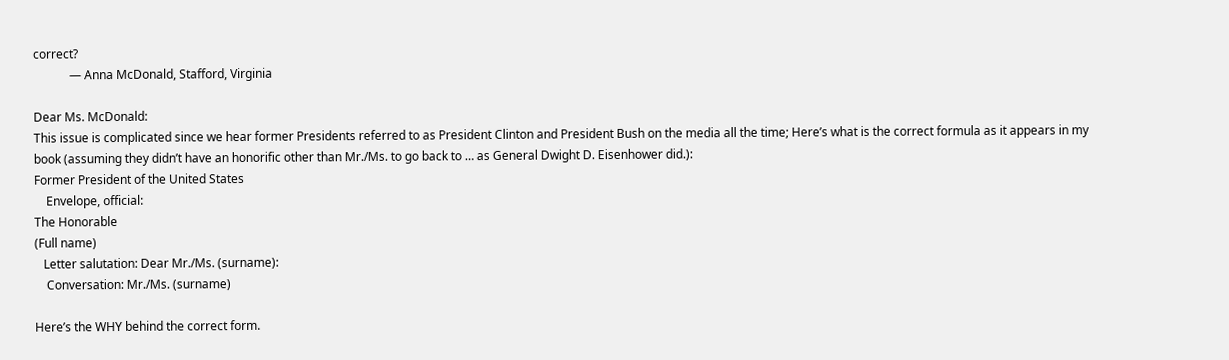correct?
            — Anna McDonald, Stafford, Virginia

Dear Ms. McDonald:
This issue is complicated since we hear former Presidents referred to as President Clinton and President Bush on the media all the time; Here’s what is the correct formula as it appears in my book (assuming they didn’t have an honorific other than Mr./Ms. to go back to … as General Dwight D. Eisenhower did.):
Former President of the United States
    Envelope, official:
The Honorable
(Full name)
   Letter salutation: Dear Mr./Ms. (surname):
    Conversation: Mr./Ms. (surname)

Here’s the WHY behind the correct form.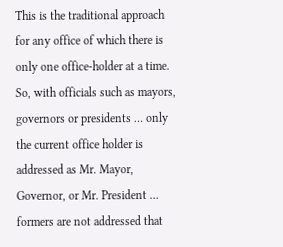This is the traditional approach for any office of which there is only one office-holder at a time. So, with officials such as mayors, governors or presidents … only the current office holder is addressed as Mr. Mayor, Governor, or Mr. President … formers are not addressed that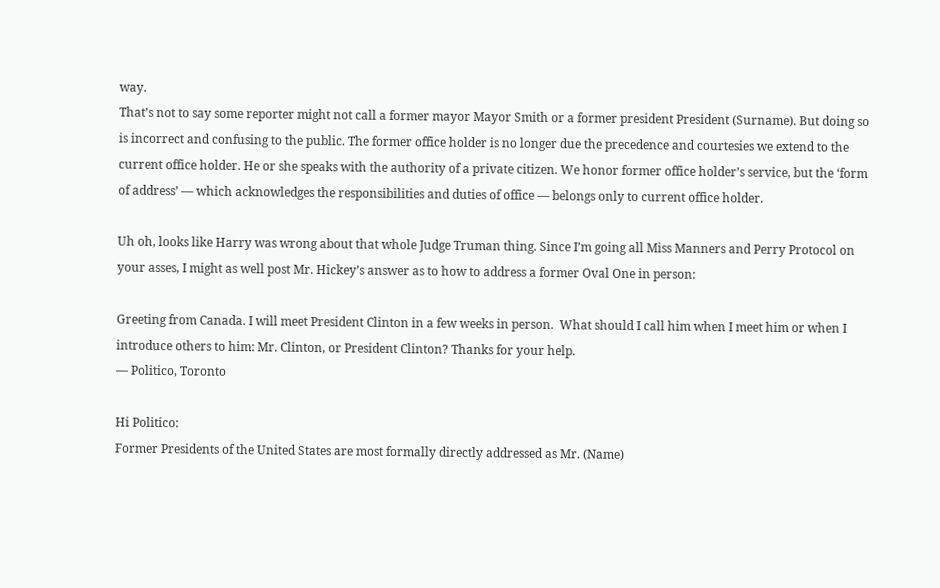way.
That’s not to say some reporter might not call a former mayor Mayor Smith or a former president President (Surname). But doing so is incorrect and confusing to the public. The former office holder is no longer due the precedence and courtesies we extend to the current office holder. He or she speaks with the authority of a private citizen. We honor former office holder’s service, but the ‘form of address’ — which acknowledges the responsibilities and duties of office — belongs only to current office holder.

Uh oh, looks like Harry was wrong about that whole Judge Truman thing. Since I’m going all Miss Manners and Perry Protocol on your asses, I might as well post Mr. Hickey’s answer as to how to address a former Oval One in person:

Greeting from Canada. I will meet President Clinton in a few weeks in person.  What should I call him when I meet him or when I introduce others to him: Mr. Clinton, or President Clinton? Thanks for your help.
— Politico, Toronto

Hi Politico:
Former Presidents of the United States are most formally directly addressed as Mr. (Name)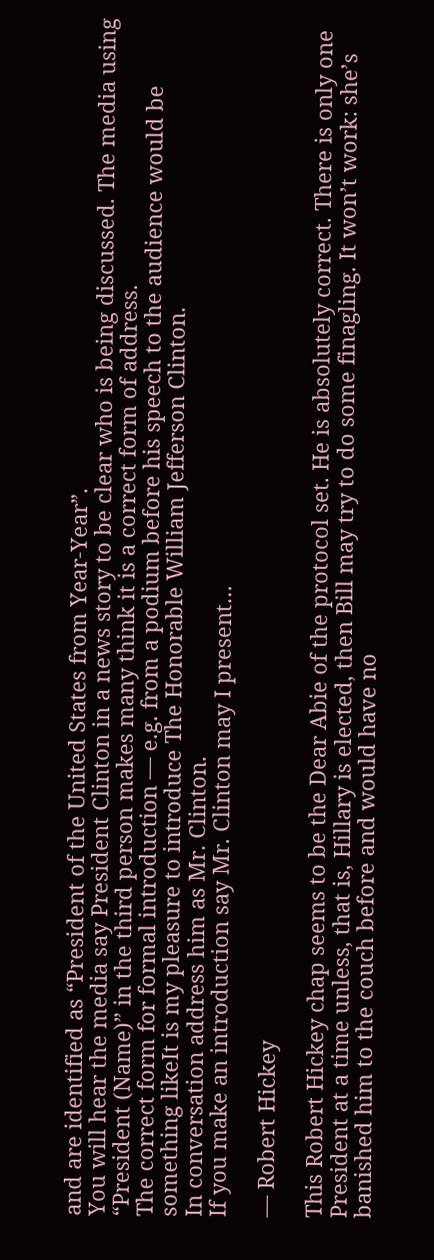and are identified as “President of the United States from Year-Year”.
You will hear the media say President Clinton in a news story to be clear who is being discussed. The media using “President (Name)” in the third person makes many think it is a correct form of address.
The correct form for formal introduction — e.g. from a podium before his speech to the audience would be something likeIt is my pleasure to introduce The Honorable William Jefferson Clinton.
In conversation address him as Mr. Clinton.
If you make an introduction say Mr. Clinton may I present…

— Robert Hickey

This Robert Hickey chap seems to be the Dear Abie of the protocol set. He is absolutely correct. There is only one President at a time unless, that is, Hillary is elected, then Bill may try to do some finagling. It won’t work: she’s banished him to the couch before and would have no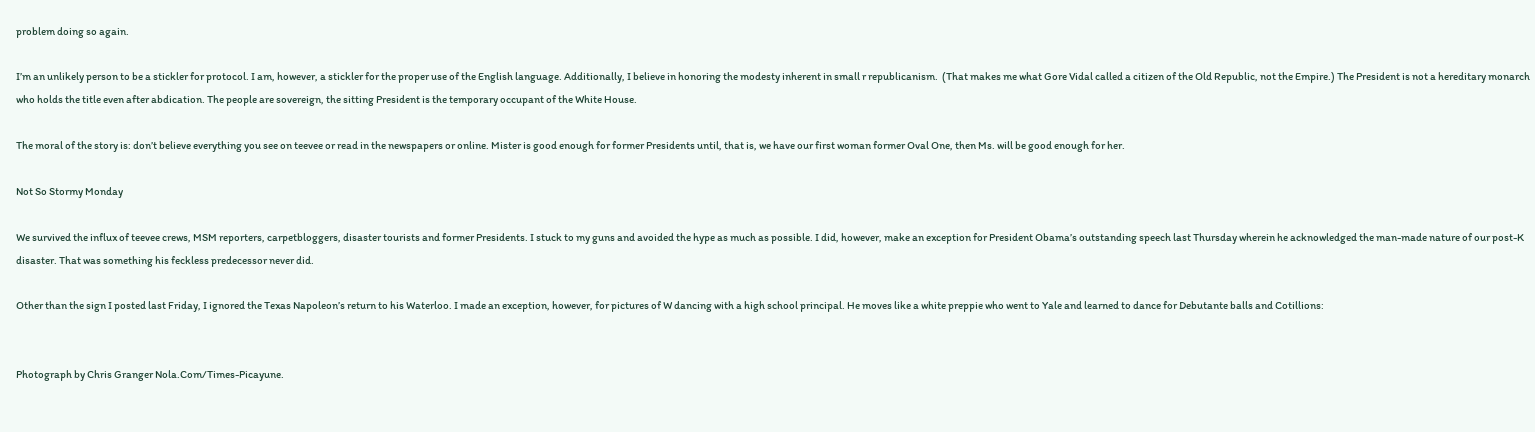problem doing so again.

I’m an unlikely person to be a stickler for protocol. I am, however, a stickler for the proper use of the English language. Additionally, I believe in honoring the modesty inherent in small r republicanism.  (That makes me what Gore Vidal called a citizen of the Old Republic, not the Empire.) The President is not a hereditary monarch who holds the title even after abdication. The people are sovereign, the sitting President is the temporary occupant of the White House.

The moral of the story is: don’t believe everything you see on teevee or read in the newspapers or online. Mister is good enough for former Presidents until, that is, we have our first woman former Oval One, then Ms. will be good enough for her.

Not So Stormy Monday

We survived the influx of teevee crews, MSM reporters, carpetbloggers, disaster tourists and former Presidents. I stuck to my guns and avoided the hype as much as possible. I did, however, make an exception for President Obama’s outstanding speech last Thursday wherein he acknowledged the man-made nature of our post-K disaster. That was something his feckless predecessor never did.

Other than the sign I posted last Friday, I ignored the Texas Napoleon’s return to his Waterloo. I made an exception, however, for pictures of W dancing with a high school principal. He moves like a white preppie who went to Yale and learned to dance for Debutante balls and Cotillions:


Photograph by Chris Granger Nola.Com/Times-Picayune.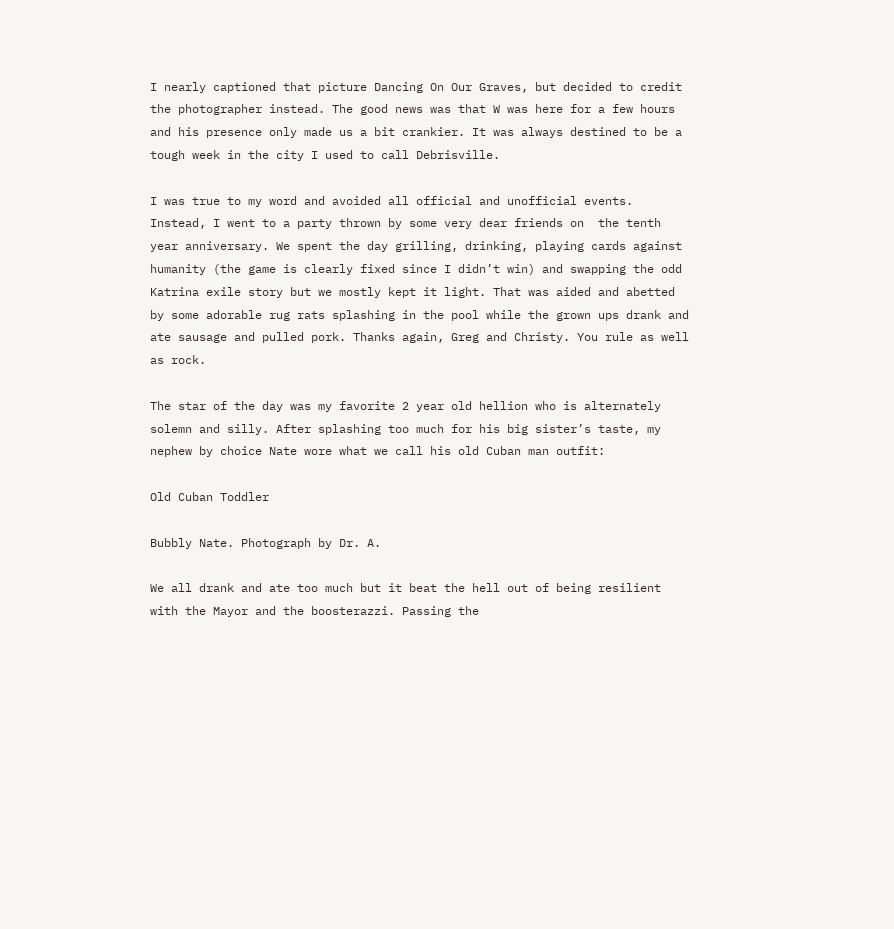I nearly captioned that picture Dancing On Our Graves, but decided to credit the photographer instead. The good news was that W was here for a few hours and his presence only made us a bit crankier. It was always destined to be a tough week in the city I used to call Debrisville.

I was true to my word and avoided all official and unofficial events. Instead, I went to a party thrown by some very dear friends on  the tenth year anniversary. We spent the day grilling, drinking, playing cards against humanity (the game is clearly fixed since I didn’t win) and swapping the odd Katrina exile story but we mostly kept it light. That was aided and abetted by some adorable rug rats splashing in the pool while the grown ups drank and ate sausage and pulled pork. Thanks again, Greg and Christy. You rule as well as rock.

The star of the day was my favorite 2 year old hellion who is alternately solemn and silly. After splashing too much for his big sister’s taste, my nephew by choice Nate wore what we call his old Cuban man outfit:

Old Cuban Toddler

Bubbly Nate. Photograph by Dr. A.

We all drank and ate too much but it beat the hell out of being resilient with the Mayor and the boosterazzi. Passing the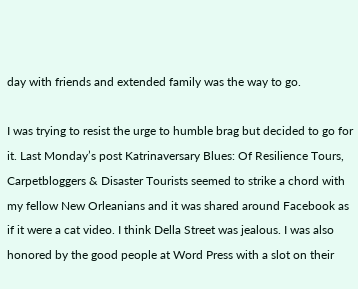day with friends and extended family was the way to go.

I was trying to resist the urge to humble brag but decided to go for it. Last Monday’s post Katrinaversary Blues: Of Resilience Tours, Carpetbloggers & Disaster Tourists seemed to strike a chord with my fellow New Orleanians and it was shared around Facebook as if it were a cat video. I think Della Street was jealous. I was also honored by the good people at Word Press with a slot on their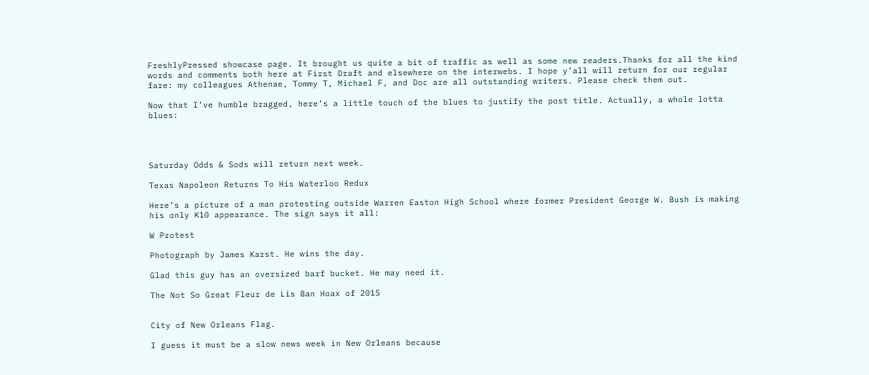FreshlyPressed showcase page. It brought us quite a bit of traffic as well as some new readers.Thanks for all the kind words and comments both here at First Draft and elsewhere on the interwebs. I hope y’all will return for our regular fare: my colleagues Athenae, Tommy T, Michael F, and Doc are all outstanding writers. Please check them out.

Now that I’ve humble bragged, here’s a little touch of the blues to justify the post title. Actually, a whole lotta blues:




Saturday Odds & Sods will return next week.

Texas Napoleon Returns To His Waterloo Redux

Here’s a picture of a man protesting outside Warren Easton High School where former President George W. Bush is making his only K10 appearance. The sign says it all:

W Protest

Photograph by James Karst. He wins the day.

Glad this guy has an oversized barf bucket. He may need it.

The Not So Great Fleur de Lis Ban Hoax of 2015


City of New Orleans Flag.

I guess it must be a slow news week in New Orleans because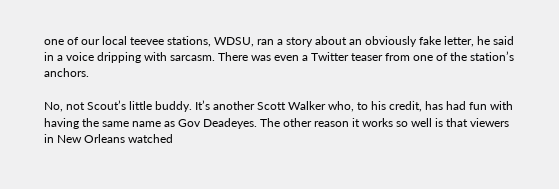one of our local teevee stations, WDSU, ran a story about an obviously fake letter, he said in a voice dripping with sarcasm. There was even a Twitter teaser from one of the station’s anchors.

No, not Scout’s little buddy. It’s another Scott Walker who, to his credit, has had fun with having the same name as Gov Deadeyes. The other reason it works so well is that viewers in New Orleans watched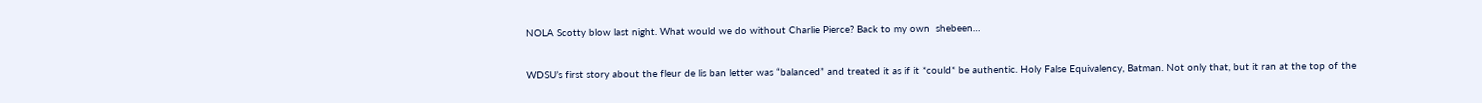NOLA Scotty blow last night. What would we do without Charlie Pierce? Back to my own  shebeen…

WDSU’s first story about the fleur de lis ban letter was “balanced” and treated it as if it *could* be authentic. Holy False Equivalency, Batman. Not only that, but it ran at the top of the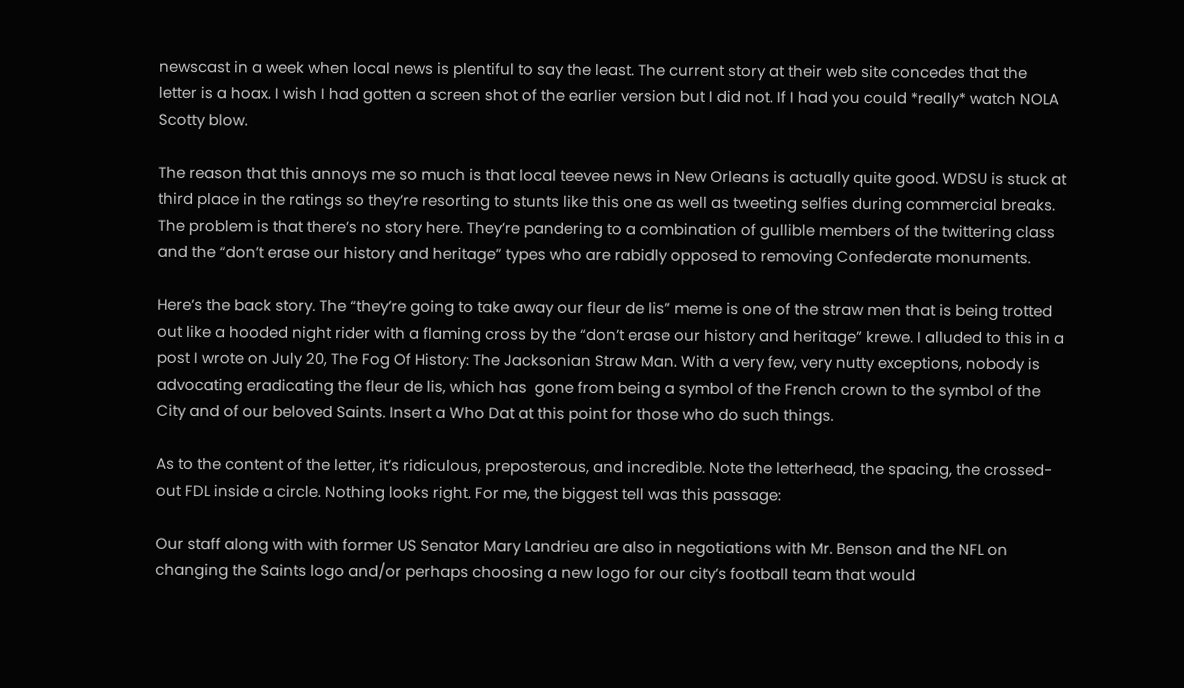newscast in a week when local news is plentiful to say the least. The current story at their web site concedes that the letter is a hoax. I wish I had gotten a screen shot of the earlier version but I did not. If I had you could *really* watch NOLA Scotty blow.

The reason that this annoys me so much is that local teevee news in New Orleans is actually quite good. WDSU is stuck at third place in the ratings so they’re resorting to stunts like this one as well as tweeting selfies during commercial breaks. The problem is that there’s no story here. They’re pandering to a combination of gullible members of the twittering class and the “don’t erase our history and heritage” types who are rabidly opposed to removing Confederate monuments.

Here’s the back story. The “they’re going to take away our fleur de lis” meme is one of the straw men that is being trotted out like a hooded night rider with a flaming cross by the “don’t erase our history and heritage” krewe. I alluded to this in a post I wrote on July 20, The Fog Of History: The Jacksonian Straw Man. With a very few, very nutty exceptions, nobody is advocating eradicating the fleur de lis, which has  gone from being a symbol of the French crown to the symbol of the City and of our beloved Saints. Insert a Who Dat at this point for those who do such things.

As to the content of the letter, it’s ridiculous, preposterous, and incredible. Note the letterhead, the spacing, the crossed-out FDL inside a circle. Nothing looks right. For me, the biggest tell was this passage:

Our staff along with with former US Senator Mary Landrieu are also in negotiations with Mr. Benson and the NFL on changing the Saints logo and/or perhaps choosing a new logo for our city’s football team that would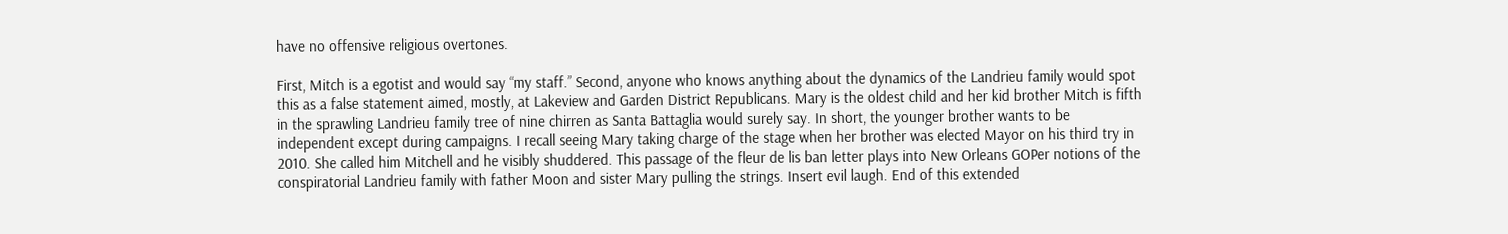have no offensive religious overtones.

First, Mitch is a egotist and would say “my staff.” Second, anyone who knows anything about the dynamics of the Landrieu family would spot this as a false statement aimed, mostly, at Lakeview and Garden District Republicans. Mary is the oldest child and her kid brother Mitch is fifth in the sprawling Landrieu family tree of nine chirren as Santa Battaglia would surely say. In short, the younger brother wants to be independent except during campaigns. I recall seeing Mary taking charge of the stage when her brother was elected Mayor on his third try in 2010. She called him Mitchell and he visibly shuddered. This passage of the fleur de lis ban letter plays into New Orleans GOPer notions of the conspiratorial Landrieu family with father Moon and sister Mary pulling the strings. Insert evil laugh. End of this extended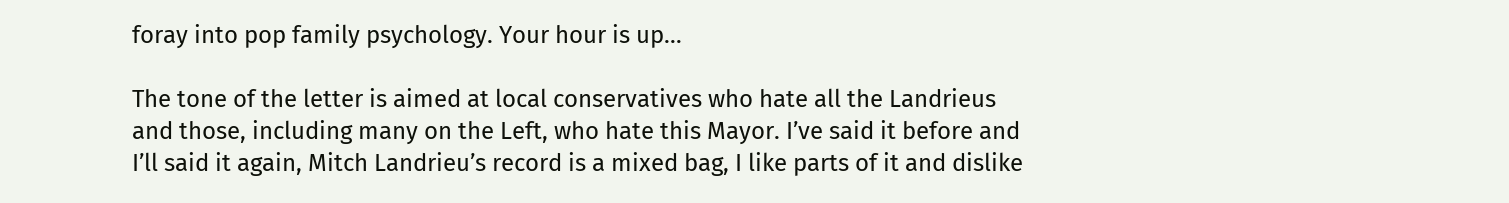foray into pop family psychology. Your hour is up…

The tone of the letter is aimed at local conservatives who hate all the Landrieus and those, including many on the Left, who hate this Mayor. I’ve said it before and I’ll said it again, Mitch Landrieu’s record is a mixed bag, I like parts of it and dislike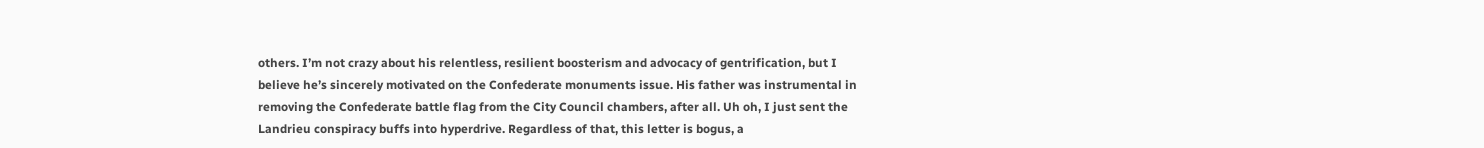others. I’m not crazy about his relentless, resilient boosterism and advocacy of gentrification, but I believe he’s sincerely motivated on the Confederate monuments issue. His father was instrumental in removing the Confederate battle flag from the City Council chambers, after all. Uh oh, I just sent the Landrieu conspiracy buffs into hyperdrive. Regardless of that, this letter is bogus, a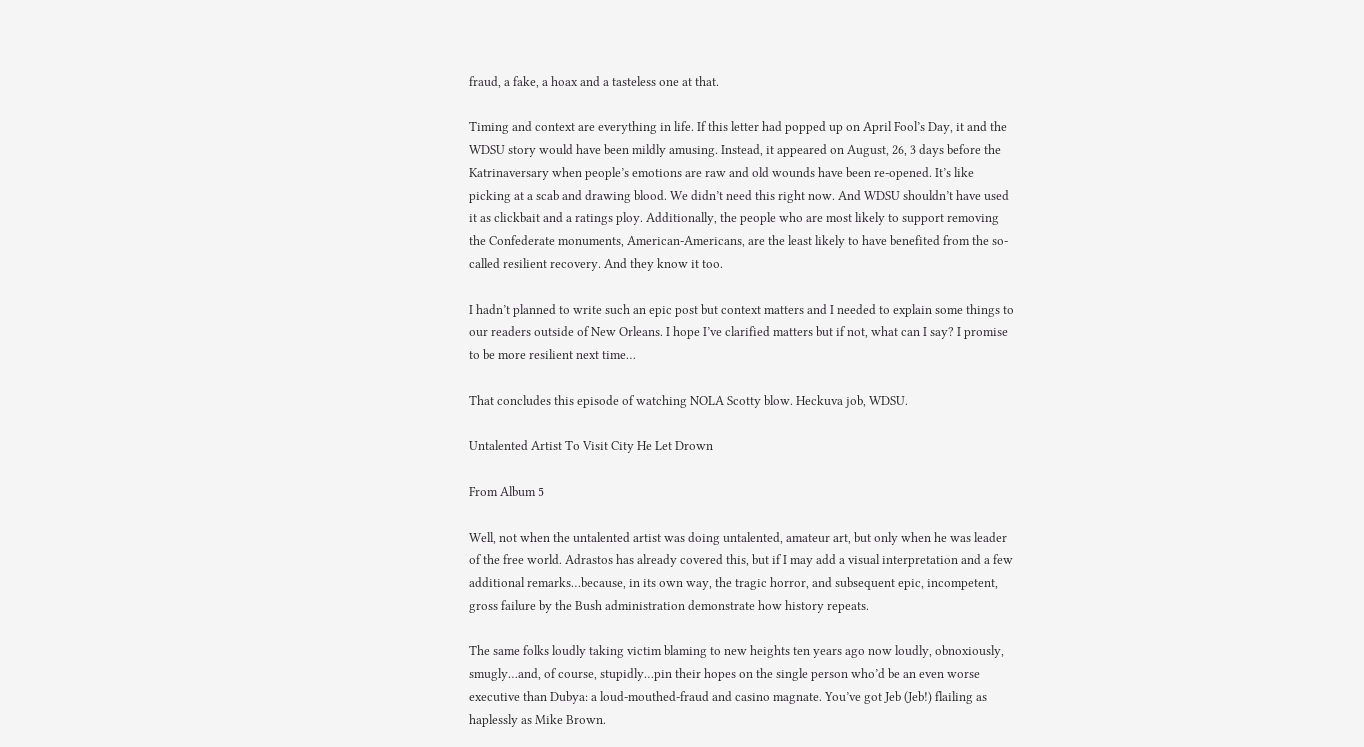fraud, a fake, a hoax and a tasteless one at that.

Timing and context are everything in life. If this letter had popped up on April Fool’s Day, it and the WDSU story would have been mildly amusing. Instead, it appeared on August, 26, 3 days before the Katrinaversary when people’s emotions are raw and old wounds have been re-opened. It’s like picking at a scab and drawing blood. We didn’t need this right now. And WDSU shouldn’t have used it as clickbait and a ratings ploy. Additionally, the people who are most likely to support removing the Confederate monuments, American-Americans, are the least likely to have benefited from the so-called resilient recovery. And they know it too.

I hadn’t planned to write such an epic post but context matters and I needed to explain some things to our readers outside of New Orleans. I hope I’ve clarified matters but if not, what can I say? I promise to be more resilient next time…

That concludes this episode of watching NOLA Scotty blow. Heckuva job, WDSU.

Untalented Artist To Visit City He Let Drown

From Album 5

Well, not when the untalented artist was doing untalented, amateur art, but only when he was leader of the free world. Adrastos has already covered this, but if I may add a visual interpretation and a few additional remarks…because, in its own way, the tragic horror, and subsequent epic, incompetent, gross failure by the Bush administration demonstrate how history repeats.

The same folks loudly taking victim blaming to new heights ten years ago now loudly, obnoxiously, smugly…and, of course, stupidly…pin their hopes on the single person who’d be an even worse executive than Dubya: a loud-mouthed-fraud and casino magnate. You’ve got Jeb (Jeb!) flailing as haplessly as Mike Brown.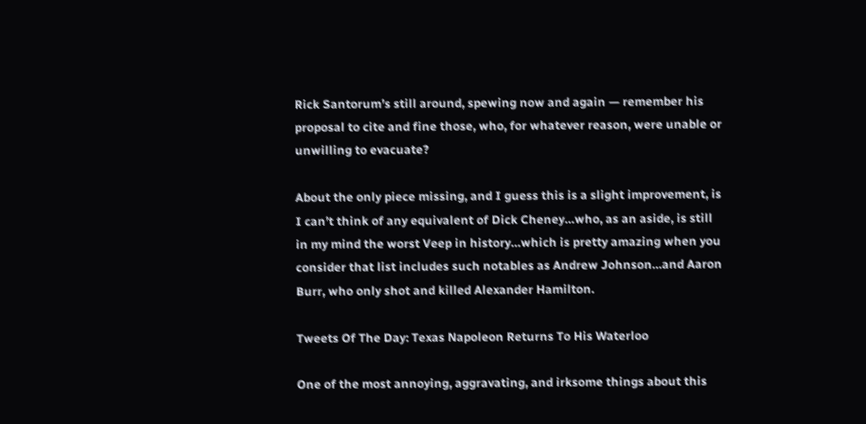Rick Santorum’s still around, spewing now and again — remember his proposal to cite and fine those, who, for whatever reason, were unable or unwilling to evacuate?

About the only piece missing, and I guess this is a slight improvement, is I can’t think of any equivalent of Dick Cheney…who, as an aside, is still in my mind the worst Veep in history…which is pretty amazing when you consider that list includes such notables as Andrew Johnson…and Aaron Burr, who only shot and killed Alexander Hamilton.

Tweets Of The Day: Texas Napoleon Returns To His Waterloo

One of the most annoying, aggravating, and irksome things about this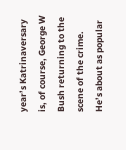year’s Katrinaversary is, of course, George W Bush returning to the scene of the crime. He’s about as popular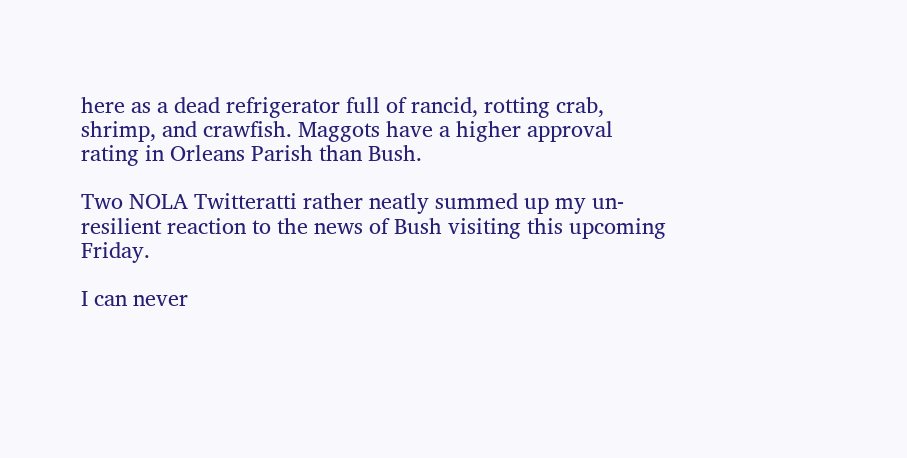here as a dead refrigerator full of rancid, rotting crab, shrimp, and crawfish. Maggots have a higher approval rating in Orleans Parish than Bush.

Two NOLA Twitteratti rather neatly summed up my un-resilient reaction to the news of Bush visiting this upcoming Friday.

I can never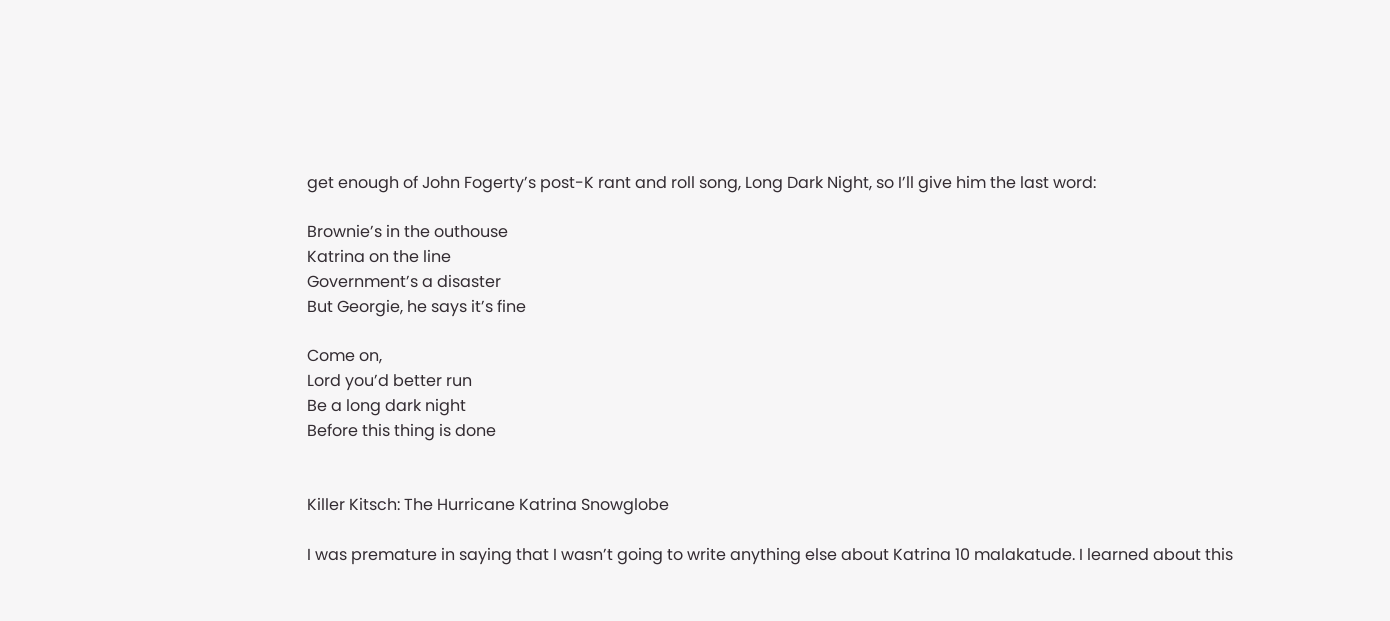get enough of John Fogerty’s post-K rant and roll song, Long Dark Night, so I’ll give him the last word:

Brownie’s in the outhouse
Katrina on the line
Government’s a disaster
But Georgie, he says it’s fine

Come on,
Lord you’d better run
Be a long dark night
Before this thing is done


Killer Kitsch: The Hurricane Katrina Snowglobe

I was premature in saying that I wasn’t going to write anything else about Katrina 10 malakatude. I learned about this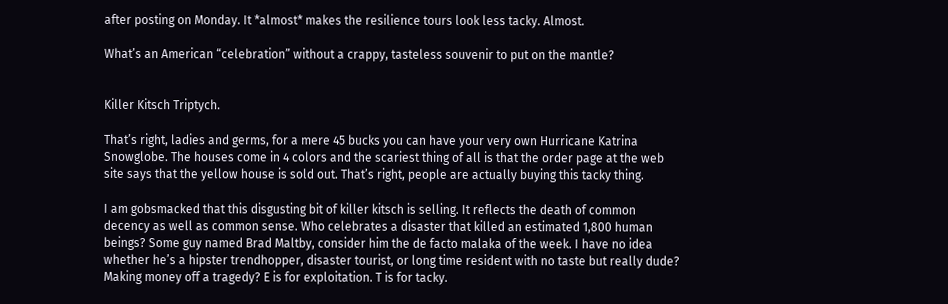after posting on Monday. It *almost* makes the resilience tours look less tacky. Almost.

What’s an American “celebration” without a crappy, tasteless souvenir to put on the mantle?


Killer Kitsch Triptych.

That’s right, ladies and germs, for a mere 45 bucks you can have your very own Hurricane Katrina Snowglobe. The houses come in 4 colors and the scariest thing of all is that the order page at the web site says that the yellow house is sold out. That’s right, people are actually buying this tacky thing.

I am gobsmacked that this disgusting bit of killer kitsch is selling. It reflects the death of common decency as well as common sense. Who celebrates a disaster that killed an estimated 1,800 human beings? Some guy named Brad Maltby, consider him the de facto malaka of the week. I have no idea whether he’s a hipster trendhopper, disaster tourist, or long time resident with no taste but really dude? Making money off a tragedy? E is for exploitation. T is for tacky.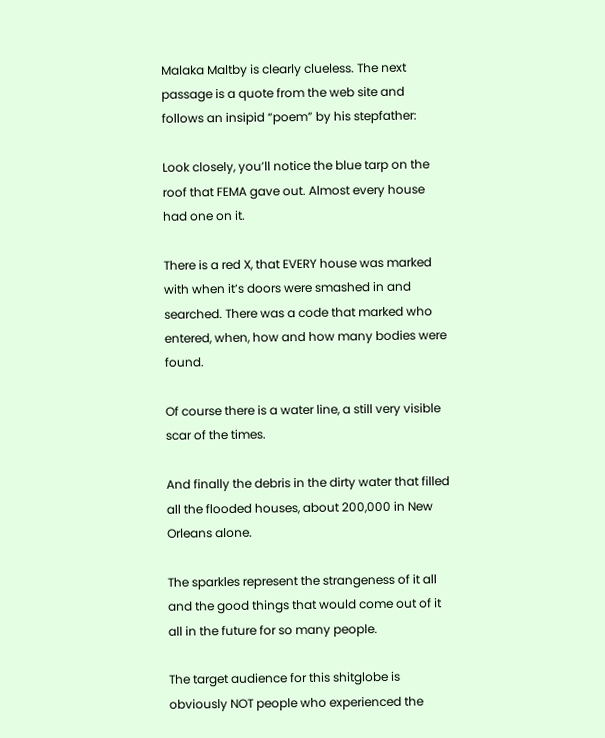Malaka Maltby is clearly clueless. The next passage is a quote from the web site and follows an insipid “poem” by his stepfather:

Look closely, you’ll notice the blue tarp on the roof that FEMA gave out. Almost every house had one on it.

There is a red X, that EVERY house was marked with when it’s doors were smashed in and searched. There was a code that marked who entered, when, how and how many bodies were found.

Of course there is a water line, a still very visible scar of the times.

And finally the debris in the dirty water that filled all the flooded houses, about 200,000 in New Orleans alone.

The sparkles represent the strangeness of it all and the good things that would come out of it all in the future for so many people.

The target audience for this shitglobe is obviously NOT people who experienced the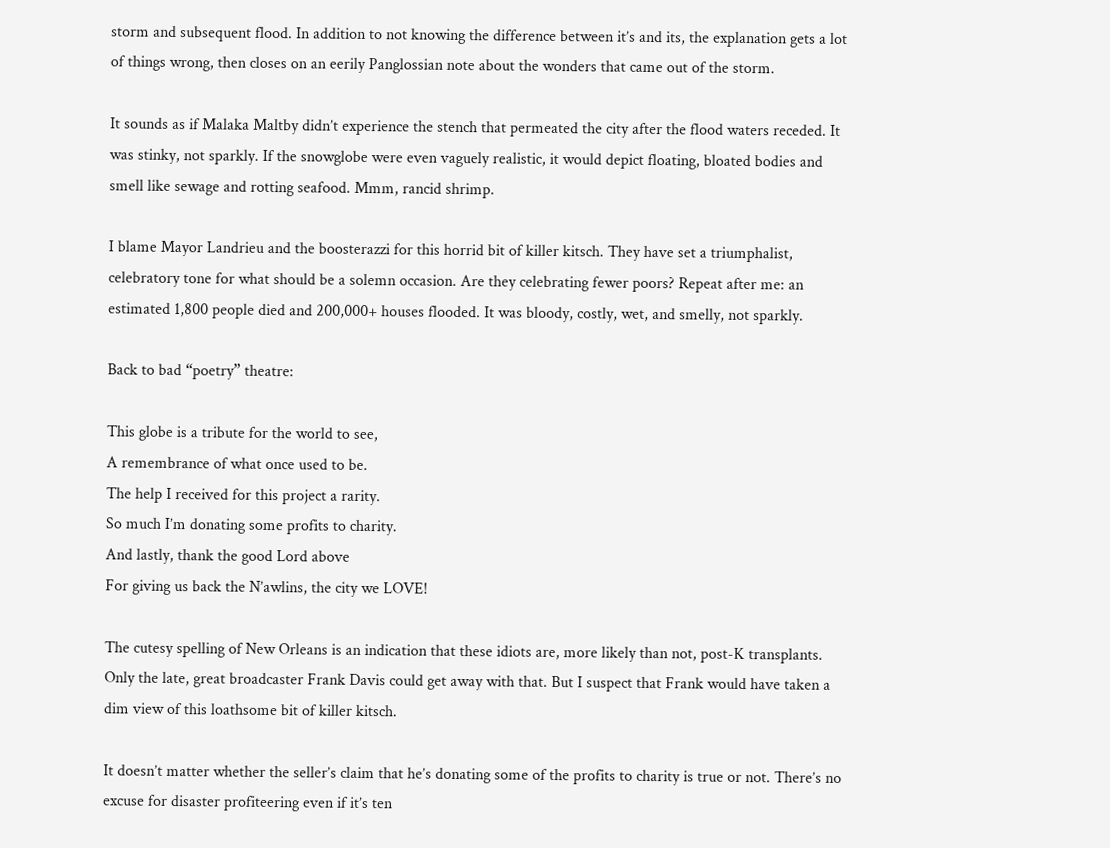storm and subsequent flood. In addition to not knowing the difference between it’s and its, the explanation gets a lot of things wrong, then closes on an eerily Panglossian note about the wonders that came out of the storm.

It sounds as if Malaka Maltby didn’t experience the stench that permeated the city after the flood waters receded. It was stinky, not sparkly. If the snowglobe were even vaguely realistic, it would depict floating, bloated bodies and smell like sewage and rotting seafood. Mmm, rancid shrimp.

I blame Mayor Landrieu and the boosterazzi for this horrid bit of killer kitsch. They have set a triumphalist, celebratory tone for what should be a solemn occasion. Are they celebrating fewer poors? Repeat after me: an estimated 1,800 people died and 200,000+ houses flooded. It was bloody, costly, wet, and smelly, not sparkly.

Back to bad “poetry” theatre:

This globe is a tribute for the world to see,
A remembrance of what once used to be.
The help I received for this project a rarity.
So much I’m donating some profits to charity.
And lastly, thank the good Lord above
For giving us back the N’awlins, the city we LOVE!

The cutesy spelling of New Orleans is an indication that these idiots are, more likely than not, post-K transplants. Only the late, great broadcaster Frank Davis could get away with that. But I suspect that Frank would have taken a dim view of this loathsome bit of killer kitsch.

It doesn’t matter whether the seller’s claim that he’s donating some of the profits to charity is true or not. There’s no excuse for disaster profiteering even if it’s ten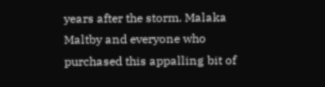years after the storm. Malaka Maltby and everyone who purchased this appalling bit of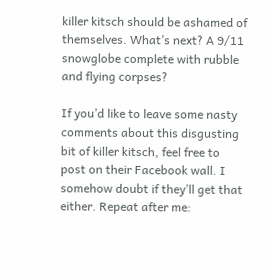killer kitsch should be ashamed of themselves. What’s next? A 9/11 snowglobe complete with rubble and flying corpses?

If you’d like to leave some nasty comments about this disgusting bit of killer kitsch, feel free to post on their Facebook wall. I somehow doubt if they’ll get that either. Repeat after me: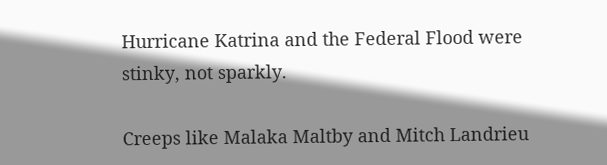Hurricane Katrina and the Federal Flood were stinky, not sparkly.

Creeps like Malaka Maltby and Mitch Landrieu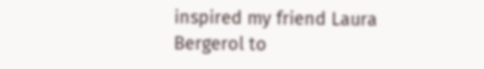inspired my friend Laura Bergerol to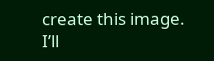create this image. I’ll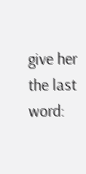give her the last word: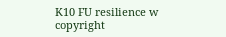K10 FU resilience w copyright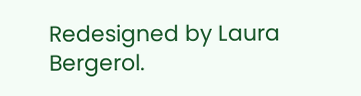Redesigned by Laura Bergerol.